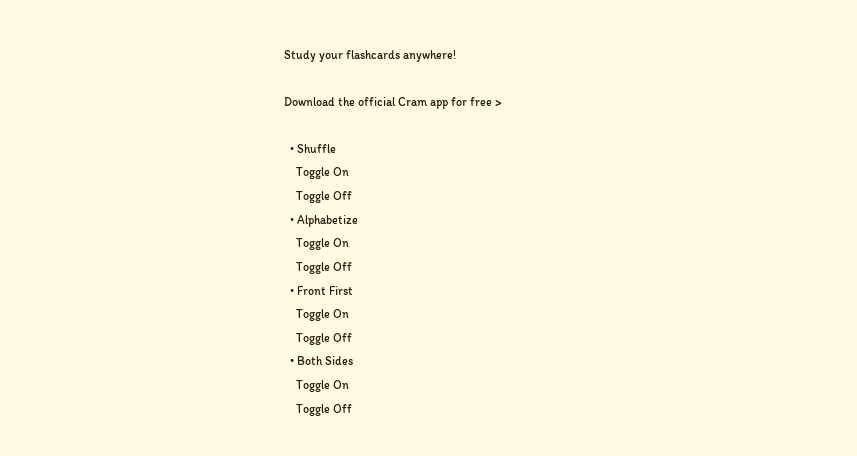Study your flashcards anywhere!

Download the official Cram app for free >

  • Shuffle
    Toggle On
    Toggle Off
  • Alphabetize
    Toggle On
    Toggle Off
  • Front First
    Toggle On
    Toggle Off
  • Both Sides
    Toggle On
    Toggle Off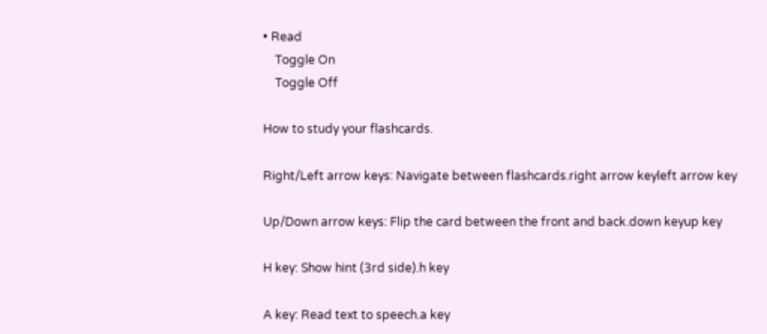• Read
    Toggle On
    Toggle Off

How to study your flashcards.

Right/Left arrow keys: Navigate between flashcards.right arrow keyleft arrow key

Up/Down arrow keys: Flip the card between the front and back.down keyup key

H key: Show hint (3rd side).h key

A key: Read text to speech.a key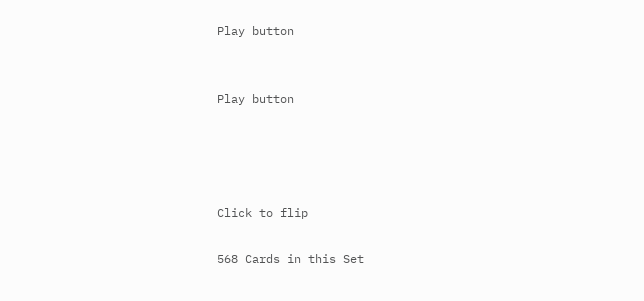Play button


Play button




Click to flip

568 Cards in this Set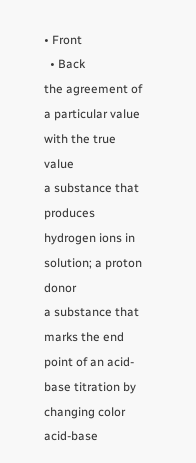• Front
  • Back
the agreement of a particular value with the true value
a substance that produces hydrogen ions in solution; a proton donor
a substance that marks the end point of an acid-base titration by changing color
acid-base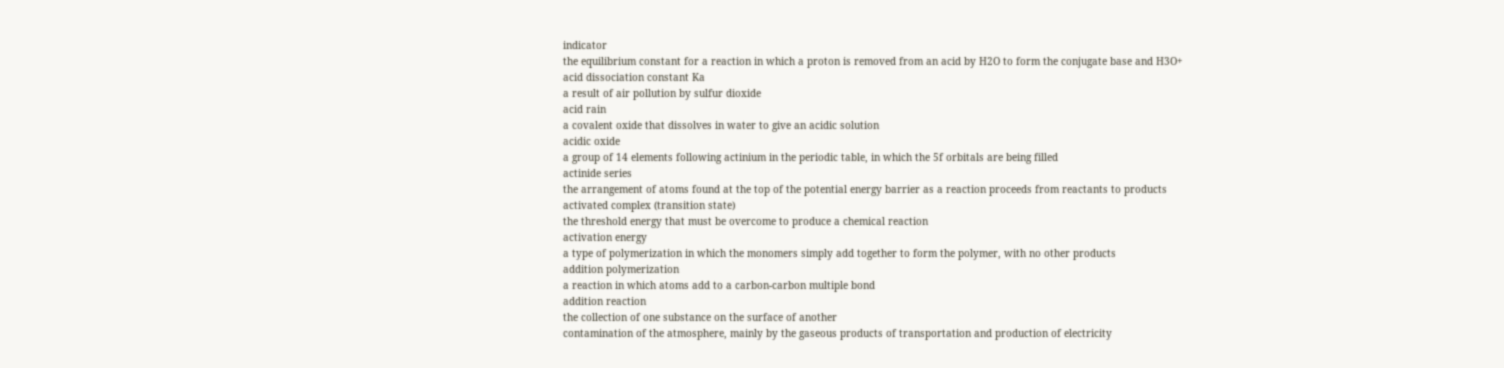indicator
the equilibrium constant for a reaction in which a proton is removed from an acid by H2O to form the conjugate base and H3O+
acid dissociation constant Ka
a result of air pollution by sulfur dioxide
acid rain
a covalent oxide that dissolves in water to give an acidic solution
acidic oxide
a group of 14 elements following actinium in the periodic table, in which the 5f orbitals are being filled
actinide series
the arrangement of atoms found at the top of the potential energy barrier as a reaction proceeds from reactants to products
activated complex (transition state)
the threshold energy that must be overcome to produce a chemical reaction
activation energy
a type of polymerization in which the monomers simply add together to form the polymer, with no other products
addition polymerization
a reaction in which atoms add to a carbon-carbon multiple bond
addition reaction
the collection of one substance on the surface of another
contamination of the atmosphere, mainly by the gaseous products of transportation and production of electricity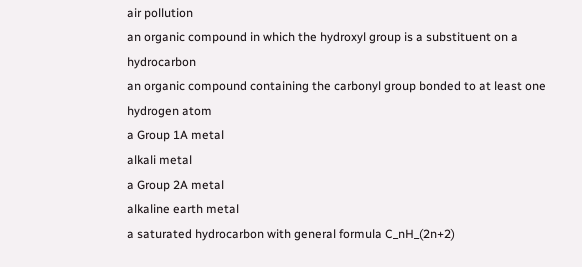air pollution
an organic compound in which the hydroxyl group is a substituent on a hydrocarbon
an organic compound containing the carbonyl group bonded to at least one hydrogen atom
a Group 1A metal
alkali metal
a Group 2A metal
alkaline earth metal
a saturated hydrocarbon with general formula C_nH_(2n+2)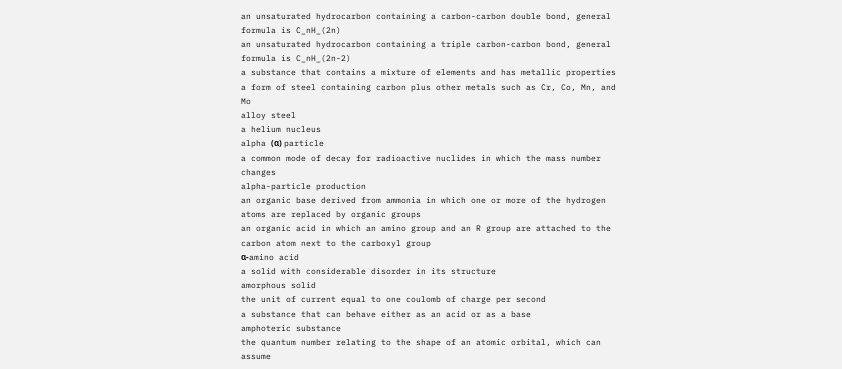an unsaturated hydrocarbon containing a carbon-carbon double bond, general formula is C_nH_(2n)
an unsaturated hydrocarbon containing a triple carbon-carbon bond, general formula is C_nH_(2n-2)
a substance that contains a mixture of elements and has metallic properties
a form of steel containing carbon plus other metals such as Cr, Co, Mn, and Mo
alloy steel
a helium nucleus
alpha (α) particle
a common mode of decay for radioactive nuclides in which the mass number changes
alpha-particle production
an organic base derived from ammonia in which one or more of the hydrogen atoms are replaced by organic groups
an organic acid in which an amino group and an R group are attached to the carbon atom next to the carboxyl group
α-amino acid
a solid with considerable disorder in its structure
amorphous solid
the unit of current equal to one coulomb of charge per second
a substance that can behave either as an acid or as a base
amphoteric substance
the quantum number relating to the shape of an atomic orbital, which can assume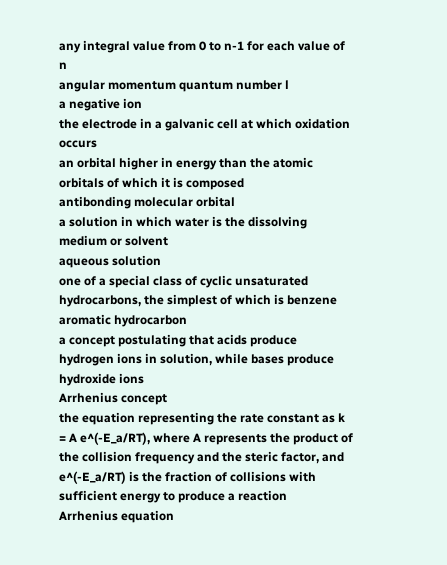any integral value from 0 to n-1 for each value of n
angular momentum quantum number l
a negative ion
the electrode in a galvanic cell at which oxidation occurs
an orbital higher in energy than the atomic orbitals of which it is composed
antibonding molecular orbital
a solution in which water is the dissolving medium or solvent
aqueous solution
one of a special class of cyclic unsaturated hydrocarbons, the simplest of which is benzene
aromatic hydrocarbon
a concept postulating that acids produce hydrogen ions in solution, while bases produce hydroxide ions
Arrhenius concept
the equation representing the rate constant as k = A e^(-E_a/RT), where A represents the product of the collision frequency and the steric factor, and e^(-E_a/RT) is the fraction of collisions with sufficient energy to produce a reaction
Arrhenius equation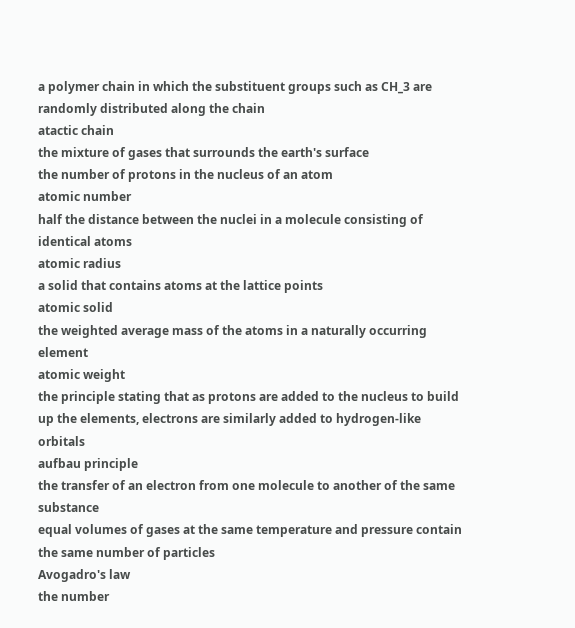a polymer chain in which the substituent groups such as CH_3 are randomly distributed along the chain
atactic chain
the mixture of gases that surrounds the earth's surface
the number of protons in the nucleus of an atom
atomic number
half the distance between the nuclei in a molecule consisting of identical atoms
atomic radius
a solid that contains atoms at the lattice points
atomic solid
the weighted average mass of the atoms in a naturally occurring element
atomic weight
the principle stating that as protons are added to the nucleus to build up the elements, electrons are similarly added to hydrogen-like orbitals
aufbau principle
the transfer of an electron from one molecule to another of the same substance
equal volumes of gases at the same temperature and pressure contain the same number of particles
Avogadro's law
the number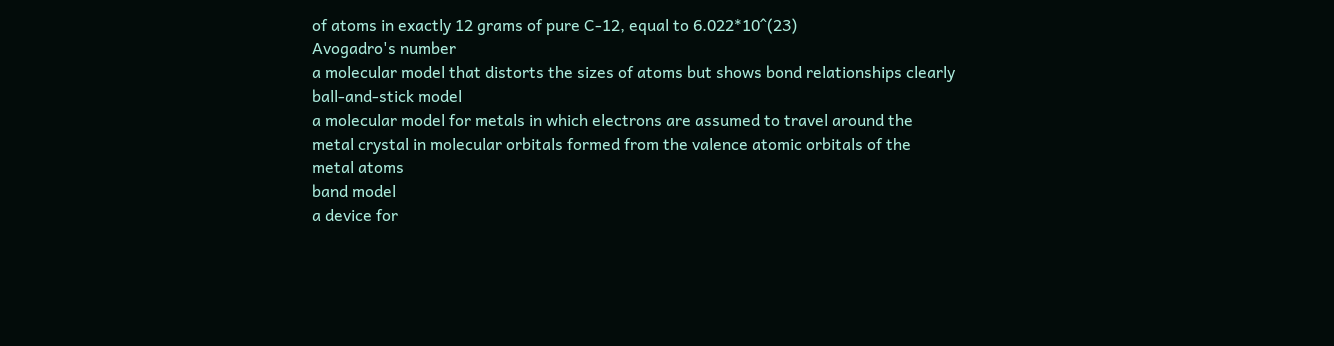of atoms in exactly 12 grams of pure C-12, equal to 6.022*10^(23)
Avogadro's number
a molecular model that distorts the sizes of atoms but shows bond relationships clearly
ball-and-stick model
a molecular model for metals in which electrons are assumed to travel around the metal crystal in molecular orbitals formed from the valence atomic orbitals of the metal atoms
band model
a device for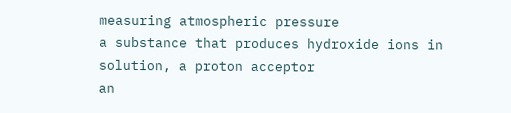measuring atmospheric pressure
a substance that produces hydroxide ions in solution, a proton acceptor
an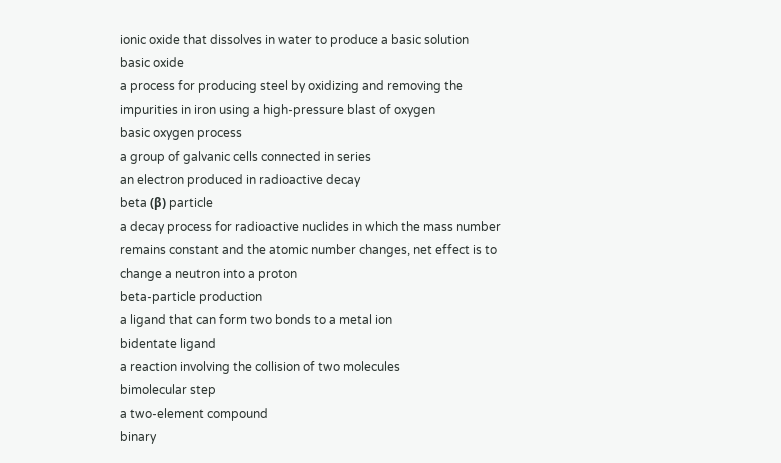ionic oxide that dissolves in water to produce a basic solution
basic oxide
a process for producing steel by oxidizing and removing the impurities in iron using a high-pressure blast of oxygen
basic oxygen process
a group of galvanic cells connected in series
an electron produced in radioactive decay
beta (β) particle
a decay process for radioactive nuclides in which the mass number remains constant and the atomic number changes, net effect is to change a neutron into a proton
beta-particle production
a ligand that can form two bonds to a metal ion
bidentate ligand
a reaction involving the collision of two molecules
bimolecular step
a two-element compound
binary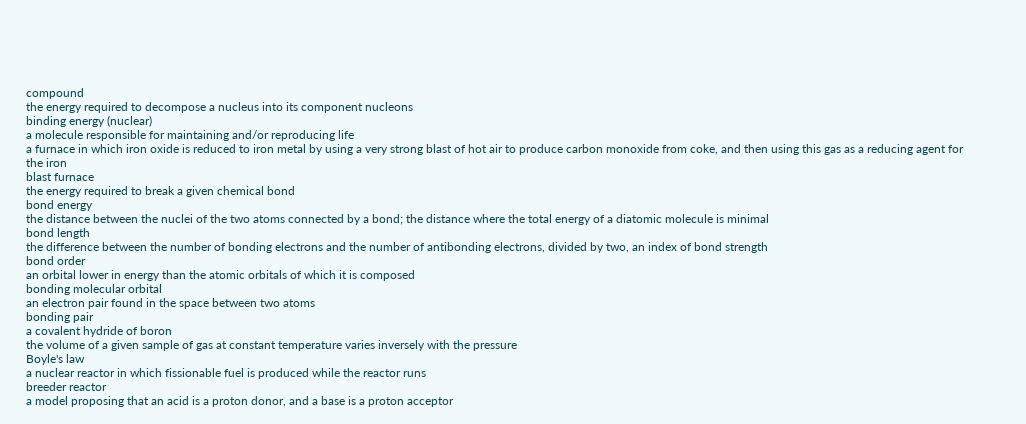compound
the energy required to decompose a nucleus into its component nucleons
binding energy (nuclear)
a molecule responsible for maintaining and/or reproducing life
a furnace in which iron oxide is reduced to iron metal by using a very strong blast of hot air to produce carbon monoxide from coke, and then using this gas as a reducing agent for the iron
blast furnace
the energy required to break a given chemical bond
bond energy
the distance between the nuclei of the two atoms connected by a bond; the distance where the total energy of a diatomic molecule is minimal
bond length
the difference between the number of bonding electrons and the number of antibonding electrons, divided by two, an index of bond strength
bond order
an orbital lower in energy than the atomic orbitals of which it is composed
bonding molecular orbital
an electron pair found in the space between two atoms
bonding pair
a covalent hydride of boron
the volume of a given sample of gas at constant temperature varies inversely with the pressure
Boyle's law
a nuclear reactor in which fissionable fuel is produced while the reactor runs
breeder reactor
a model proposing that an acid is a proton donor, and a base is a proton acceptor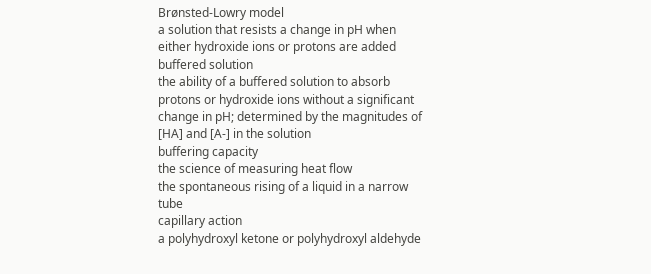Brønsted-Lowry model
a solution that resists a change in pH when either hydroxide ions or protons are added
buffered solution
the ability of a buffered solution to absorb protons or hydroxide ions without a significant change in pH; determined by the magnitudes of [HA] and [A-] in the solution
buffering capacity
the science of measuring heat flow
the spontaneous rising of a liquid in a narrow tube
capillary action
a polyhydroxyl ketone or polyhydroxyl aldehyde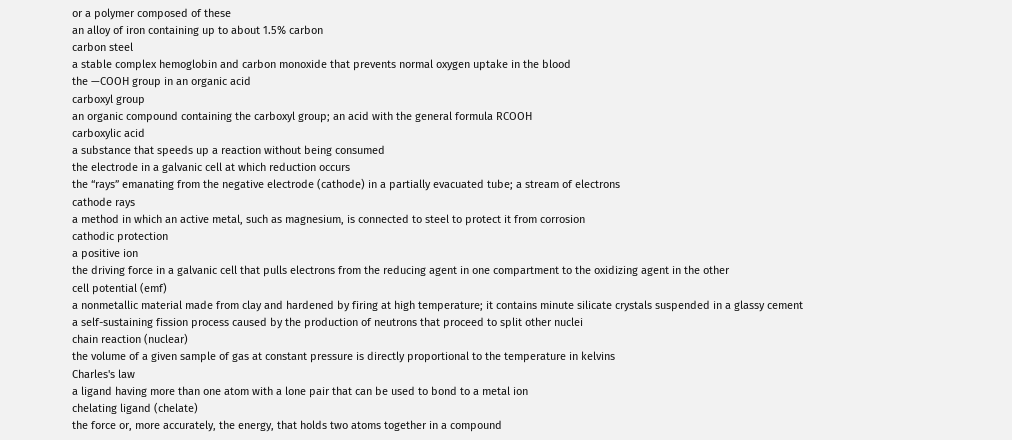or a polymer composed of these
an alloy of iron containing up to about 1.5% carbon
carbon steel
a stable complex hemoglobin and carbon monoxide that prevents normal oxygen uptake in the blood
the —COOH group in an organic acid
carboxyl group
an organic compound containing the carboxyl group; an acid with the general formula RCOOH
carboxylic acid
a substance that speeds up a reaction without being consumed
the electrode in a galvanic cell at which reduction occurs
the “rays” emanating from the negative electrode (cathode) in a partially evacuated tube; a stream of electrons
cathode rays
a method in which an active metal, such as magnesium, is connected to steel to protect it from corrosion
cathodic protection
a positive ion
the driving force in a galvanic cell that pulls electrons from the reducing agent in one compartment to the oxidizing agent in the other
cell potential (emf)
a nonmetallic material made from clay and hardened by firing at high temperature; it contains minute silicate crystals suspended in a glassy cement
a self-sustaining fission process caused by the production of neutrons that proceed to split other nuclei
chain reaction (nuclear)
the volume of a given sample of gas at constant pressure is directly proportional to the temperature in kelvins
Charles's law
a ligand having more than one atom with a lone pair that can be used to bond to a metal ion
chelating ligand (chelate)
the force or, more accurately, the energy, that holds two atoms together in a compound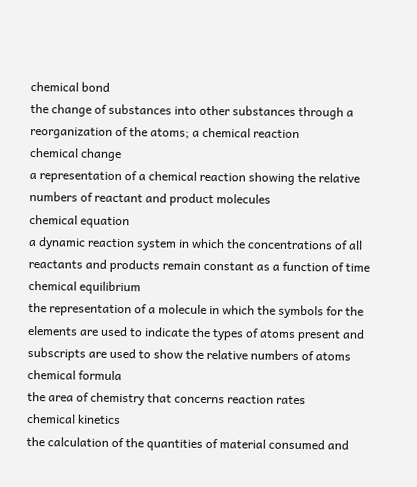chemical bond
the change of substances into other substances through a reorganization of the atoms; a chemical reaction
chemical change
a representation of a chemical reaction showing the relative numbers of reactant and product molecules
chemical equation
a dynamic reaction system in which the concentrations of all reactants and products remain constant as a function of time
chemical equilibrium
the representation of a molecule in which the symbols for the elements are used to indicate the types of atoms present and subscripts are used to show the relative numbers of atoms
chemical formula
the area of chemistry that concerns reaction rates
chemical kinetics
the calculation of the quantities of material consumed and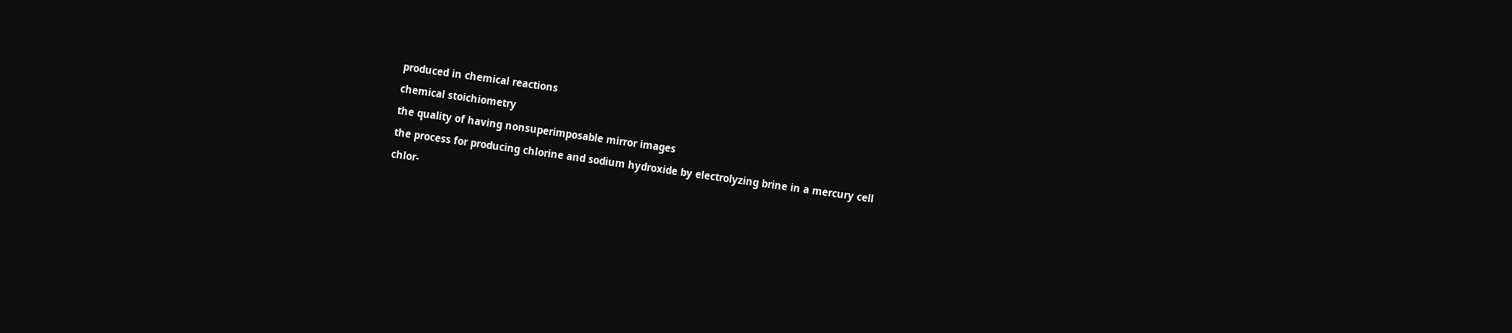produced in chemical reactions
chemical stoichiometry
the quality of having nonsuperimposable mirror images
the process for producing chlorine and sodium hydroxide by electrolyzing brine in a mercury cell
chlor-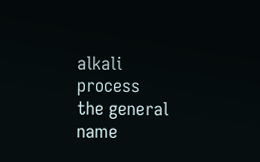alkali process
the general name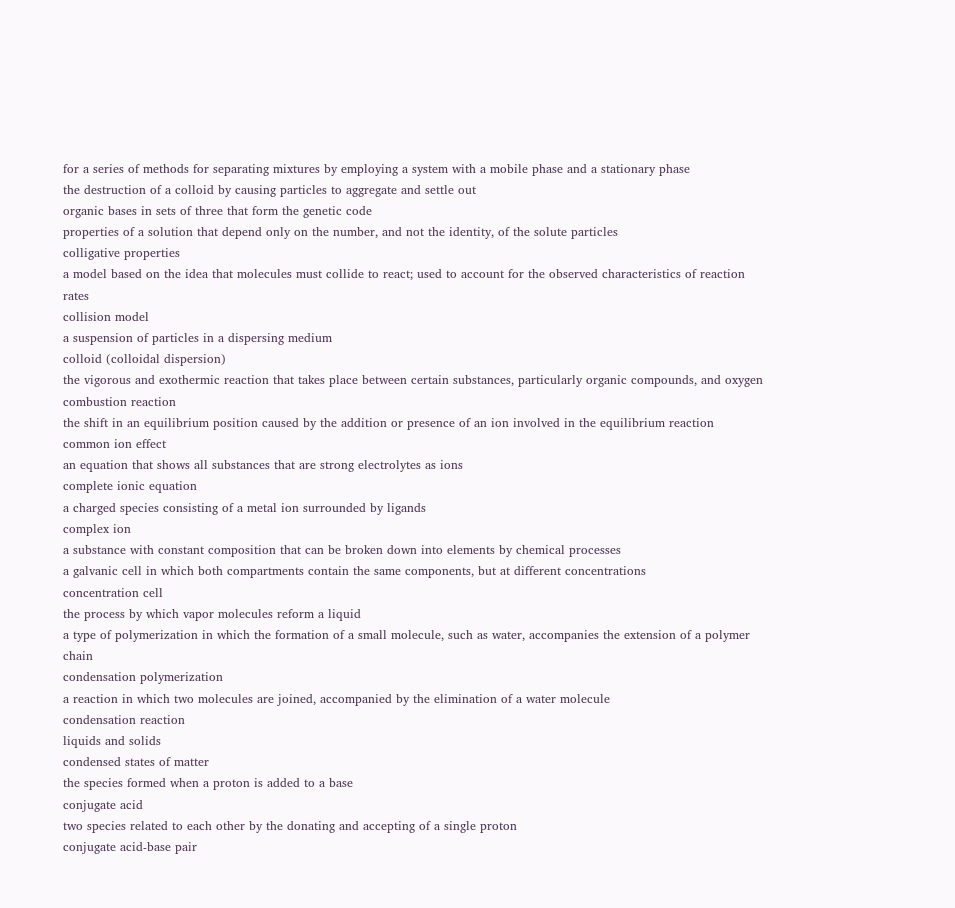for a series of methods for separating mixtures by employing a system with a mobile phase and a stationary phase
the destruction of a colloid by causing particles to aggregate and settle out
organic bases in sets of three that form the genetic code
properties of a solution that depend only on the number, and not the identity, of the solute particles
colligative properties
a model based on the idea that molecules must collide to react; used to account for the observed characteristics of reaction rates
collision model
a suspension of particles in a dispersing medium
colloid (colloidal dispersion)
the vigorous and exothermic reaction that takes place between certain substances, particularly organic compounds, and oxygen
combustion reaction
the shift in an equilibrium position caused by the addition or presence of an ion involved in the equilibrium reaction
common ion effect
an equation that shows all substances that are strong electrolytes as ions
complete ionic equation
a charged species consisting of a metal ion surrounded by ligands
complex ion
a substance with constant composition that can be broken down into elements by chemical processes
a galvanic cell in which both compartments contain the same components, but at different concentrations
concentration cell
the process by which vapor molecules reform a liquid
a type of polymerization in which the formation of a small molecule, such as water, accompanies the extension of a polymer chain
condensation polymerization
a reaction in which two molecules are joined, accompanied by the elimination of a water molecule
condensation reaction
liquids and solids
condensed states of matter
the species formed when a proton is added to a base
conjugate acid
two species related to each other by the donating and accepting of a single proton
conjugate acid-base pair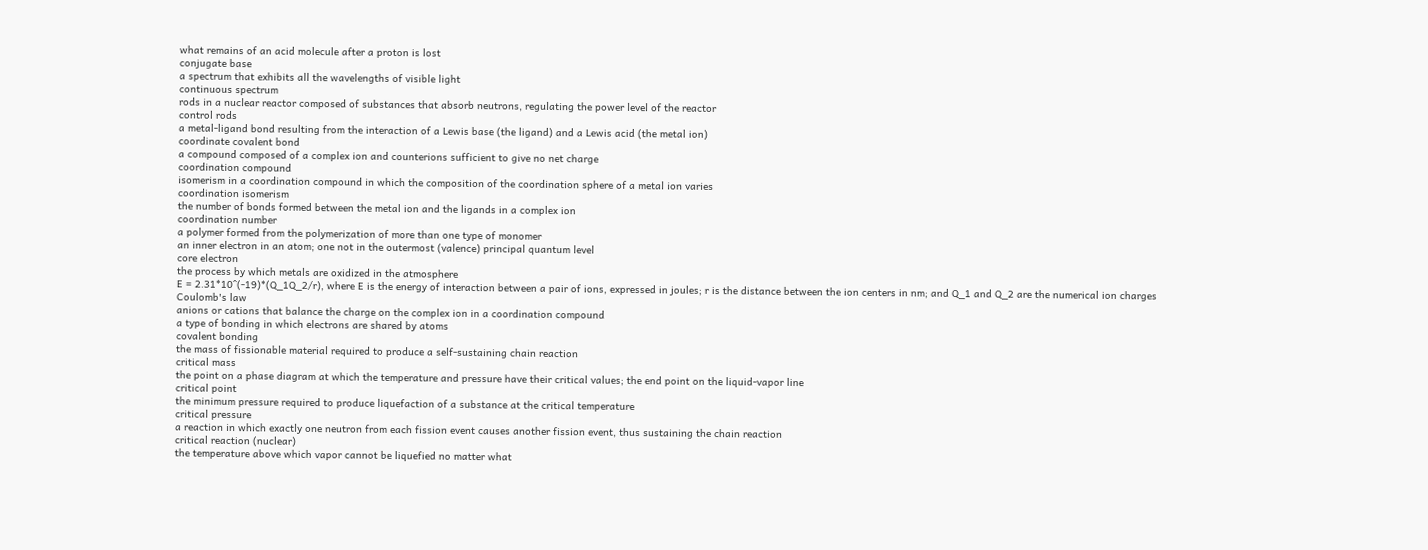what remains of an acid molecule after a proton is lost
conjugate base
a spectrum that exhibits all the wavelengths of visible light
continuous spectrum
rods in a nuclear reactor composed of substances that absorb neutrons, regulating the power level of the reactor
control rods
a metal-ligand bond resulting from the interaction of a Lewis base (the ligand) and a Lewis acid (the metal ion)
coordinate covalent bond
a compound composed of a complex ion and counterions sufficient to give no net charge
coordination compound
isomerism in a coordination compound in which the composition of the coordination sphere of a metal ion varies
coordination isomerism
the number of bonds formed between the metal ion and the ligands in a complex ion
coordination number
a polymer formed from the polymerization of more than one type of monomer
an inner electron in an atom; one not in the outermost (valence) principal quantum level
core electron
the process by which metals are oxidized in the atmosphere
E = 2.31*10^(-19)*(Q_1Q_2/r), where E is the energy of interaction between a pair of ions, expressed in joules; r is the distance between the ion centers in nm; and Q_1 and Q_2 are the numerical ion charges
Coulomb's law
anions or cations that balance the charge on the complex ion in a coordination compound
a type of bonding in which electrons are shared by atoms
covalent bonding
the mass of fissionable material required to produce a self-sustaining chain reaction
critical mass
the point on a phase diagram at which the temperature and pressure have their critical values; the end point on the liquid-vapor line
critical point
the minimum pressure required to produce liquefaction of a substance at the critical temperature
critical pressure
a reaction in which exactly one neutron from each fission event causes another fission event, thus sustaining the chain reaction
critical reaction (nuclear)
the temperature above which vapor cannot be liquefied no matter what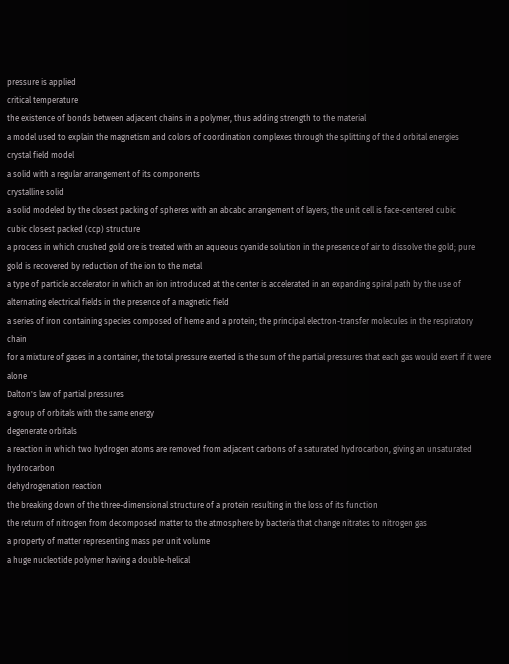pressure is applied
critical temperature
the existence of bonds between adjacent chains in a polymer, thus adding strength to the material
a model used to explain the magnetism and colors of coordination complexes through the splitting of the d orbital energies
crystal field model
a solid with a regular arrangement of its components
crystalline solid
a solid modeled by the closest packing of spheres with an abcabc arrangement of layers; the unit cell is face-centered cubic
cubic closest packed (ccp) structure
a process in which crushed gold ore is treated with an aqueous cyanide solution in the presence of air to dissolve the gold; pure gold is recovered by reduction of the ion to the metal
a type of particle accelerator in which an ion introduced at the center is accelerated in an expanding spiral path by the use of alternating electrical fields in the presence of a magnetic field
a series of iron containing species composed of heme and a protein; the principal electron-transfer molecules in the respiratory chain
for a mixture of gases in a container, the total pressure exerted is the sum of the partial pressures that each gas would exert if it were alone
Dalton's law of partial pressures
a group of orbitals with the same energy
degenerate orbitals
a reaction in which two hydrogen atoms are removed from adjacent carbons of a saturated hydrocarbon, giving an unsaturated hydrocarbon
dehydrogenation reaction
the breaking down of the three-dimensional structure of a protein resulting in the loss of its function
the return of nitrogen from decomposed matter to the atmosphere by bacteria that change nitrates to nitrogen gas
a property of matter representing mass per unit volume
a huge nucleotide polymer having a double-helical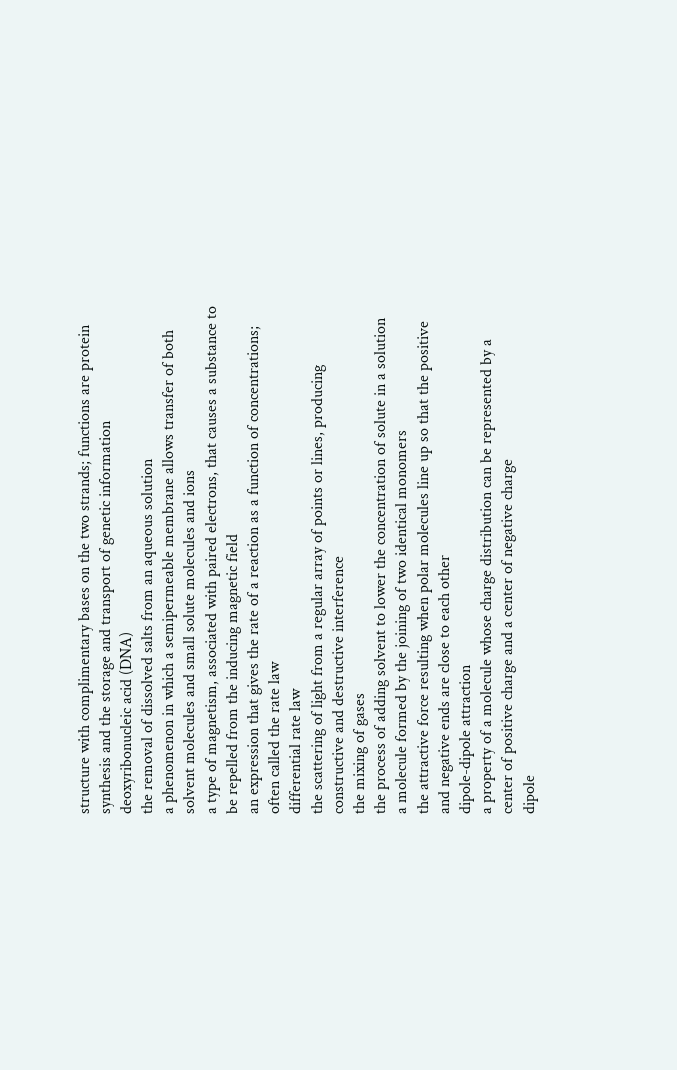structure with complimentary bases on the two strands; functions are protein synthesis and the storage and transport of genetic information
deoxyribonucleic acid (DNA)
the removal of dissolved salts from an aqueous solution
a phenomenon in which a semipermeable membrane allows transfer of both solvent molecules and small solute molecules and ions
a type of magnetism, associated with paired electrons, that causes a substance to be repelled from the inducing magnetic field
an expression that gives the rate of a reaction as a function of concentrations; often called the rate law
differential rate law
the scattering of light from a regular array of points or lines, producing constructive and destructive interference
the mixing of gases
the process of adding solvent to lower the concentration of solute in a solution
a molecule formed by the joining of two identical monomers
the attractive force resulting when polar molecules line up so that the positive and negative ends are close to each other
dipole-dipole attraction
a property of a molecule whose charge distribution can be represented by a center of positive charge and a center of negative charge
dipole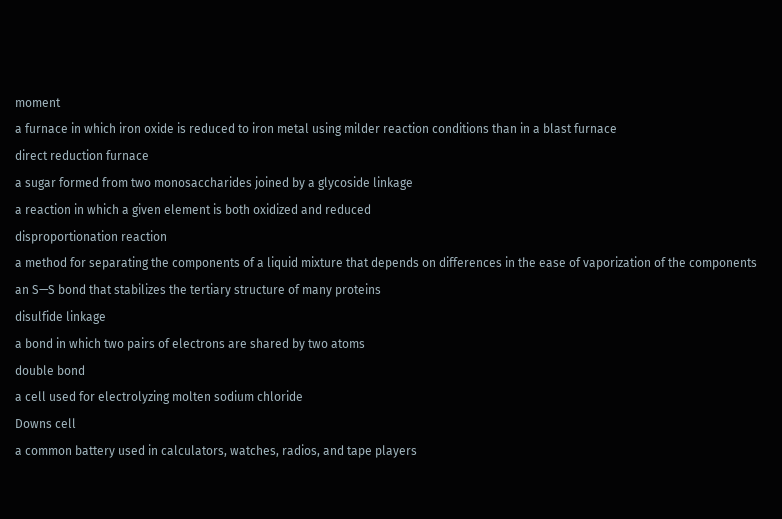moment
a furnace in which iron oxide is reduced to iron metal using milder reaction conditions than in a blast furnace
direct reduction furnace
a sugar formed from two monosaccharides joined by a glycoside linkage
a reaction in which a given element is both oxidized and reduced
disproportionation reaction
a method for separating the components of a liquid mixture that depends on differences in the ease of vaporization of the components
an S—S bond that stabilizes the tertiary structure of many proteins
disulfide linkage
a bond in which two pairs of electrons are shared by two atoms
double bond
a cell used for electrolyzing molten sodium chloride
Downs cell
a common battery used in calculators, watches, radios, and tape players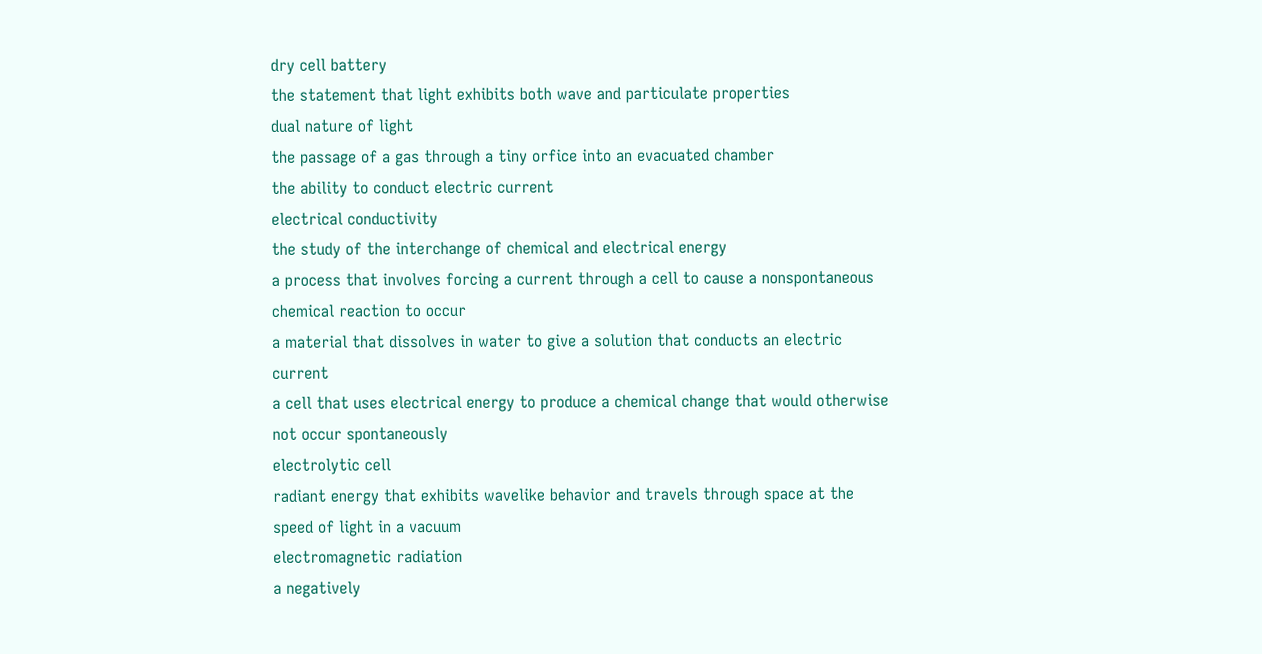dry cell battery
the statement that light exhibits both wave and particulate properties
dual nature of light
the passage of a gas through a tiny orfice into an evacuated chamber
the ability to conduct electric current
electrical conductivity
the study of the interchange of chemical and electrical energy
a process that involves forcing a current through a cell to cause a nonspontaneous chemical reaction to occur
a material that dissolves in water to give a solution that conducts an electric current
a cell that uses electrical energy to produce a chemical change that would otherwise not occur spontaneously
electrolytic cell
radiant energy that exhibits wavelike behavior and travels through space at the speed of light in a vacuum
electromagnetic radiation
a negatively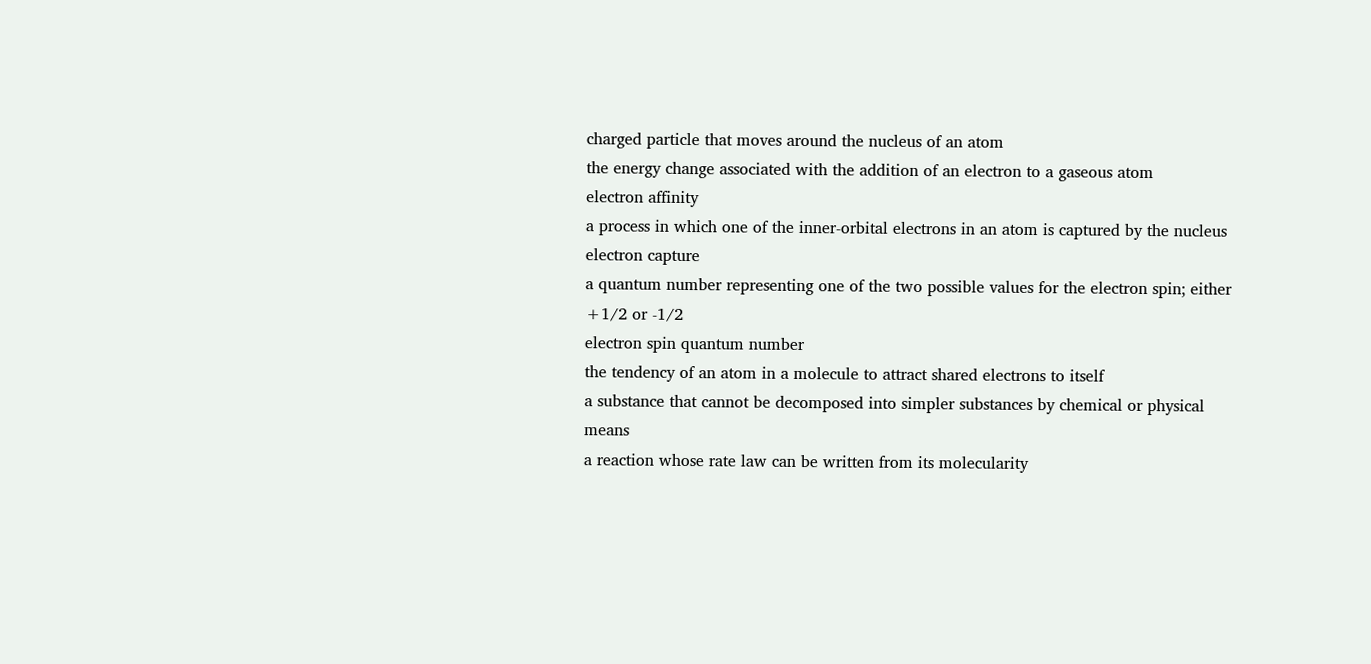charged particle that moves around the nucleus of an atom
the energy change associated with the addition of an electron to a gaseous atom
electron affinity
a process in which one of the inner-orbital electrons in an atom is captured by the nucleus
electron capture
a quantum number representing one of the two possible values for the electron spin; either +1/2 or -1/2
electron spin quantum number
the tendency of an atom in a molecule to attract shared electrons to itself
a substance that cannot be decomposed into simpler substances by chemical or physical means
a reaction whose rate law can be written from its molecularity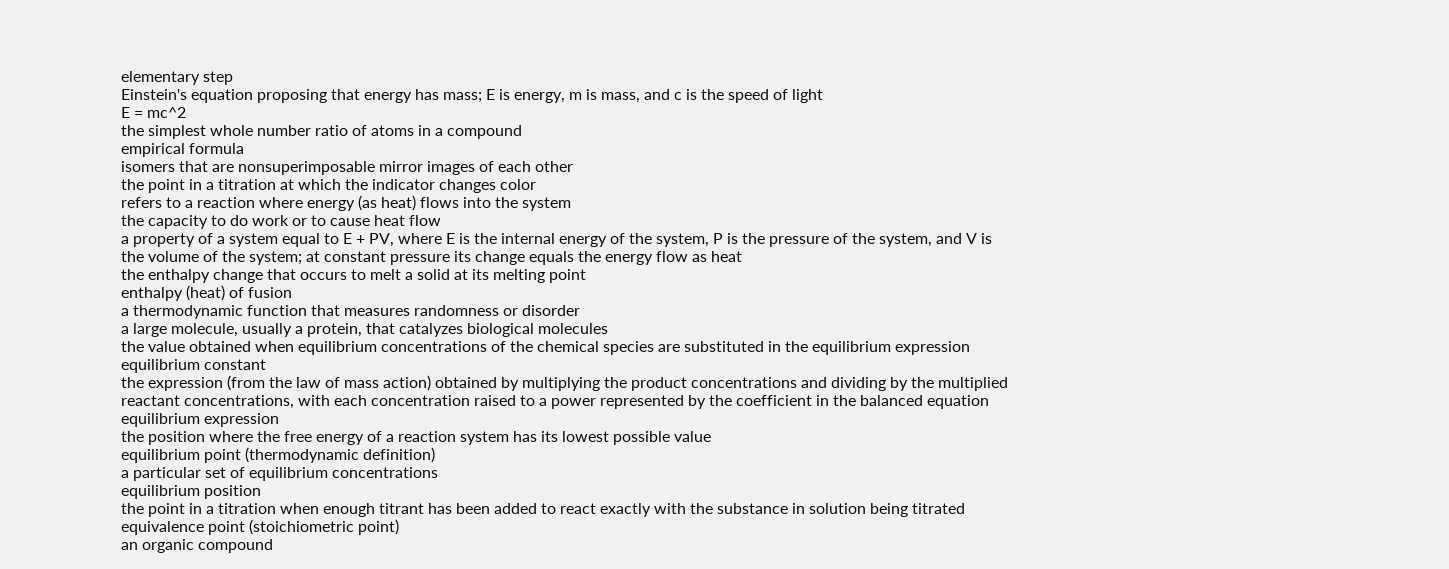elementary step
Einstein's equation proposing that energy has mass; E is energy, m is mass, and c is the speed of light
E = mc^2
the simplest whole number ratio of atoms in a compound
empirical formula
isomers that are nonsuperimposable mirror images of each other
the point in a titration at which the indicator changes color
refers to a reaction where energy (as heat) flows into the system
the capacity to do work or to cause heat flow
a property of a system equal to E + PV, where E is the internal energy of the system, P is the pressure of the system, and V is the volume of the system; at constant pressure its change equals the energy flow as heat
the enthalpy change that occurs to melt a solid at its melting point
enthalpy (heat) of fusion
a thermodynamic function that measures randomness or disorder
a large molecule, usually a protein, that catalyzes biological molecules
the value obtained when equilibrium concentrations of the chemical species are substituted in the equilibrium expression
equilibrium constant
the expression (from the law of mass action) obtained by multiplying the product concentrations and dividing by the multiplied reactant concentrations, with each concentration raised to a power represented by the coefficient in the balanced equation
equilibrium expression
the position where the free energy of a reaction system has its lowest possible value
equilibrium point (thermodynamic definition)
a particular set of equilibrium concentrations
equilibrium position
the point in a titration when enough titrant has been added to react exactly with the substance in solution being titrated
equivalence point (stoichiometric point)
an organic compound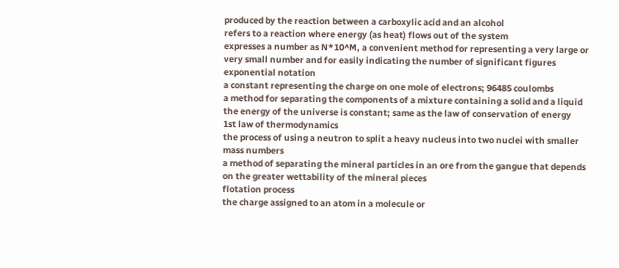produced by the reaction between a carboxylic acid and an alcohol
refers to a reaction where energy (as heat) flows out of the system
expresses a number as N*10^M, a convenient method for representing a very large or very small number and for easily indicating the number of significant figures
exponential notation
a constant representing the charge on one mole of electrons; 96485 coulombs
a method for separating the components of a mixture containing a solid and a liquid
the energy of the universe is constant; same as the law of conservation of energy
1st law of thermodynamics
the process of using a neutron to split a heavy nucleus into two nuclei with smaller mass numbers
a method of separating the mineral particles in an ore from the gangue that depends on the greater wettability of the mineral pieces
flotation process
the charge assigned to an atom in a molecule or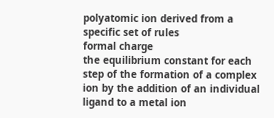polyatomic ion derived from a specific set of rules
formal charge
the equilibrium constant for each step of the formation of a complex ion by the addition of an individual ligand to a metal ion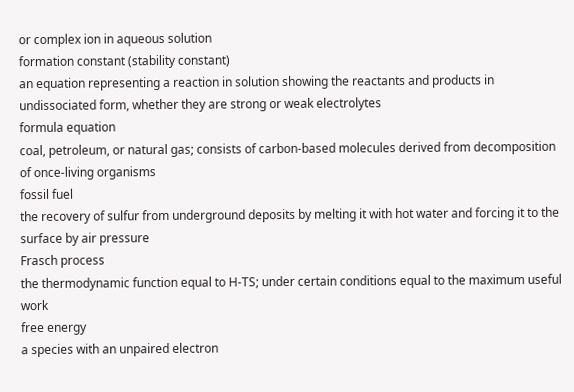or complex ion in aqueous solution
formation constant (stability constant)
an equation representing a reaction in solution showing the reactants and products in undissociated form, whether they are strong or weak electrolytes
formula equation
coal, petroleum, or natural gas; consists of carbon-based molecules derived from decomposition of once-living organisms
fossil fuel
the recovery of sulfur from underground deposits by melting it with hot water and forcing it to the surface by air pressure
Frasch process
the thermodynamic function equal to H-TS; under certain conditions equal to the maximum useful work
free energy
a species with an unpaired electron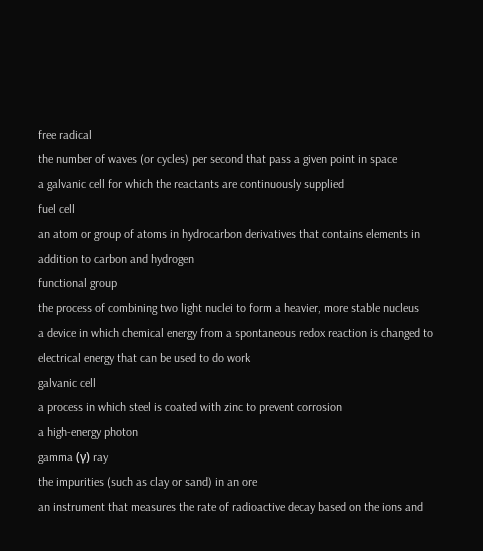free radical
the number of waves (or cycles) per second that pass a given point in space
a galvanic cell for which the reactants are continuously supplied
fuel cell
an atom or group of atoms in hydrocarbon derivatives that contains elements in addition to carbon and hydrogen
functional group
the process of combining two light nuclei to form a heavier, more stable nucleus
a device in which chemical energy from a spontaneous redox reaction is changed to electrical energy that can be used to do work
galvanic cell
a process in which steel is coated with zinc to prevent corrosion
a high-energy photon
gamma (γ) ray
the impurities (such as clay or sand) in an ore
an instrument that measures the rate of radioactive decay based on the ions and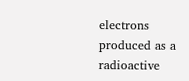electrons produced as a radioactive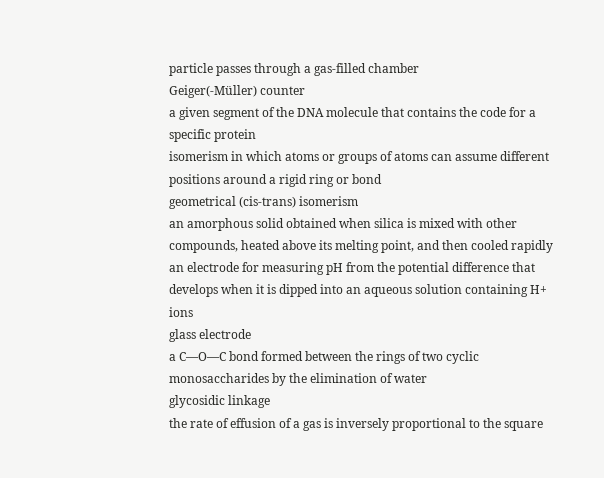particle passes through a gas-filled chamber
Geiger(-Müller) counter
a given segment of the DNA molecule that contains the code for a specific protein
isomerism in which atoms or groups of atoms can assume different positions around a rigid ring or bond
geometrical (cis-trans) isomerism
an amorphous solid obtained when silica is mixed with other compounds, heated above its melting point, and then cooled rapidly
an electrode for measuring pH from the potential difference that develops when it is dipped into an aqueous solution containing H+ ions
glass electrode
a C—O—C bond formed between the rings of two cyclic monosaccharides by the elimination of water
glycosidic linkage
the rate of effusion of a gas is inversely proportional to the square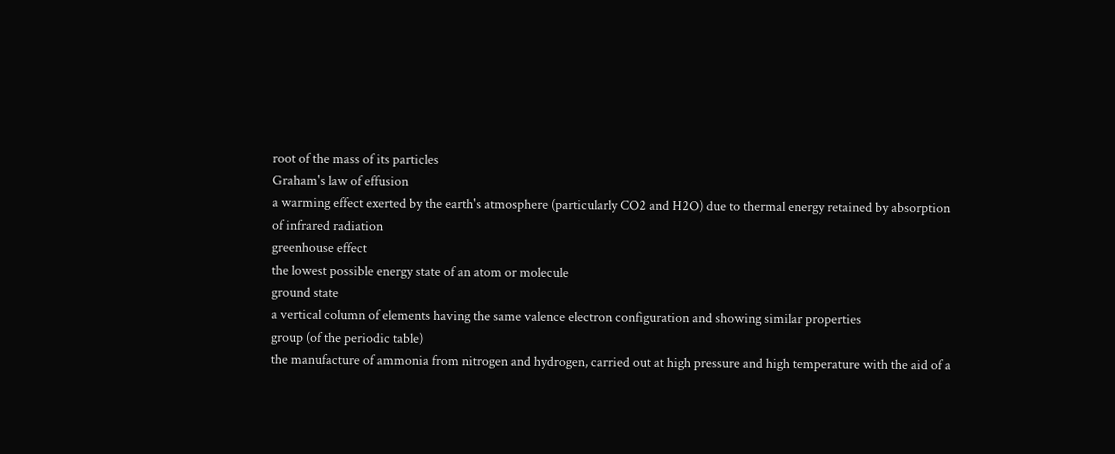root of the mass of its particles
Graham's law of effusion
a warming effect exerted by the earth's atmosphere (particularly CO2 and H2O) due to thermal energy retained by absorption of infrared radiation
greenhouse effect
the lowest possible energy state of an atom or molecule
ground state
a vertical column of elements having the same valence electron configuration and showing similar properties
group (of the periodic table)
the manufacture of ammonia from nitrogen and hydrogen, carried out at high pressure and high temperature with the aid of a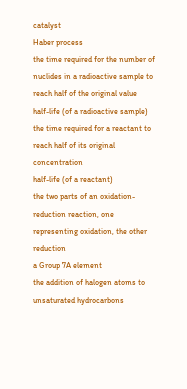catalyst
Haber process
the time required for the number of nuclides in a radioactive sample to reach half of the original value
half-life (of a radioactive sample)
the time required for a reactant to reach half of its original concentration
half-life (of a reactant)
the two parts of an oxidation-reduction reaction, one representing oxidation, the other reduction
a Group 7A element
the addition of halogen atoms to unsaturated hydrocarbons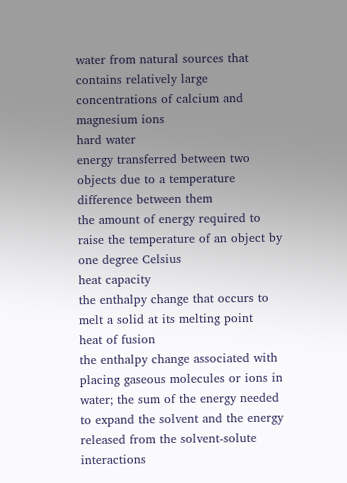water from natural sources that contains relatively large concentrations of calcium and magnesium ions
hard water
energy transferred between two objects due to a temperature difference between them
the amount of energy required to raise the temperature of an object by one degree Celsius
heat capacity
the enthalpy change that occurs to melt a solid at its melting point
heat of fusion
the enthalpy change associated with placing gaseous molecules or ions in water; the sum of the energy needed to expand the solvent and the energy released from the solvent-solute interactions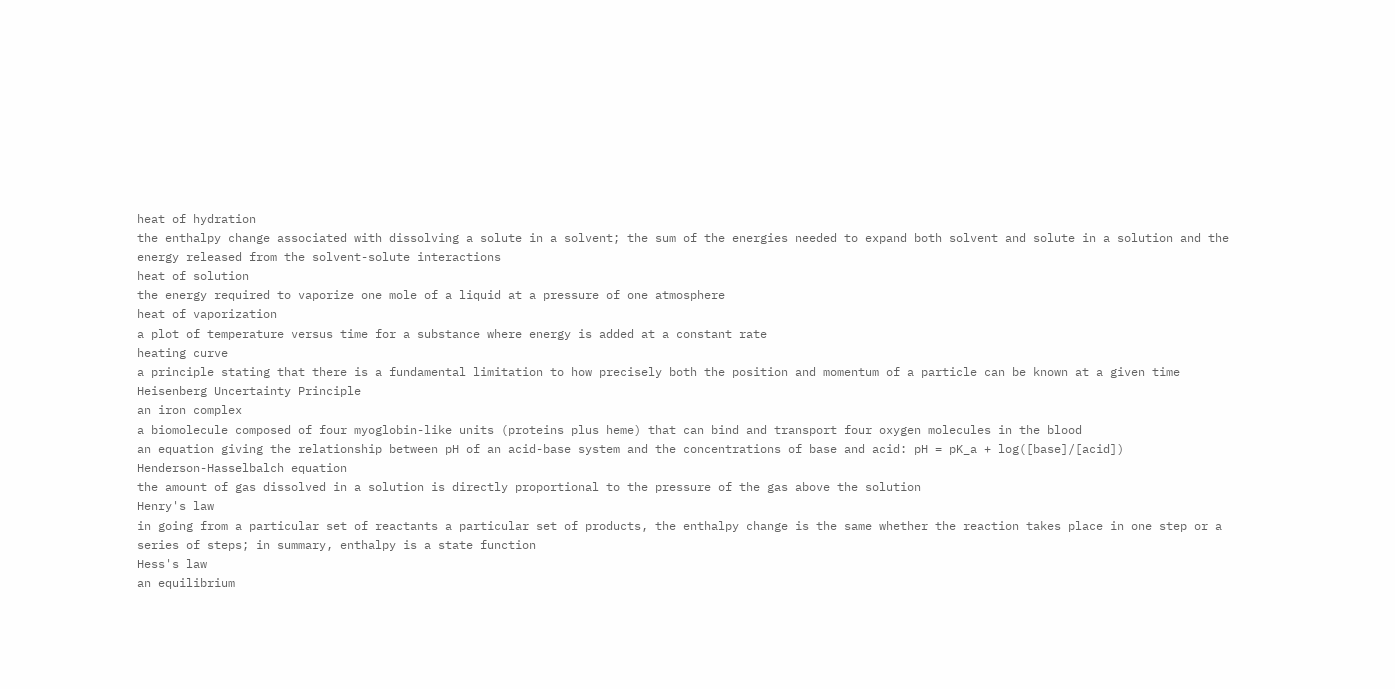heat of hydration
the enthalpy change associated with dissolving a solute in a solvent; the sum of the energies needed to expand both solvent and solute in a solution and the energy released from the solvent-solute interactions
heat of solution
the energy required to vaporize one mole of a liquid at a pressure of one atmosphere
heat of vaporization
a plot of temperature versus time for a substance where energy is added at a constant rate
heating curve
a principle stating that there is a fundamental limitation to how precisely both the position and momentum of a particle can be known at a given time
Heisenberg Uncertainty Principle
an iron complex
a biomolecule composed of four myoglobin-like units (proteins plus heme) that can bind and transport four oxygen molecules in the blood
an equation giving the relationship between pH of an acid-base system and the concentrations of base and acid: pH = pK_a + log([base]/[acid])
Henderson-Hasselbalch equation
the amount of gas dissolved in a solution is directly proportional to the pressure of the gas above the solution
Henry's law
in going from a particular set of reactants a particular set of products, the enthalpy change is the same whether the reaction takes place in one step or a series of steps; in summary, enthalpy is a state function
Hess's law
an equilibrium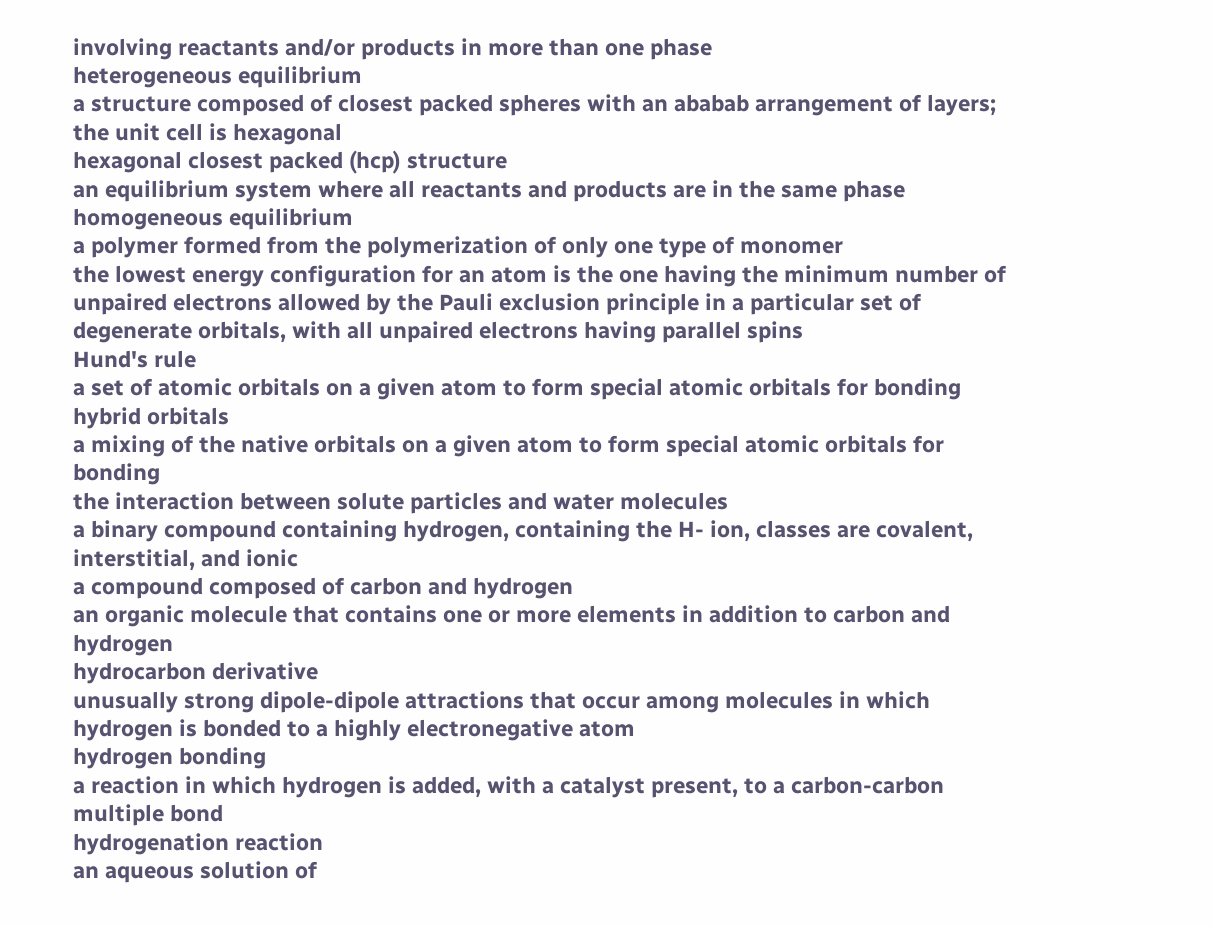involving reactants and/or products in more than one phase
heterogeneous equilibrium
a structure composed of closest packed spheres with an ababab arrangement of layers; the unit cell is hexagonal
hexagonal closest packed (hcp) structure
an equilibrium system where all reactants and products are in the same phase
homogeneous equilibrium
a polymer formed from the polymerization of only one type of monomer
the lowest energy configuration for an atom is the one having the minimum number of unpaired electrons allowed by the Pauli exclusion principle in a particular set of degenerate orbitals, with all unpaired electrons having parallel spins
Hund's rule
a set of atomic orbitals on a given atom to form special atomic orbitals for bonding
hybrid orbitals
a mixing of the native orbitals on a given atom to form special atomic orbitals for bonding
the interaction between solute particles and water molecules
a binary compound containing hydrogen, containing the H- ion, classes are covalent, interstitial, and ionic
a compound composed of carbon and hydrogen
an organic molecule that contains one or more elements in addition to carbon and hydrogen
hydrocarbon derivative
unusually strong dipole-dipole attractions that occur among molecules in which hydrogen is bonded to a highly electronegative atom
hydrogen bonding
a reaction in which hydrogen is added, with a catalyst present, to a carbon-carbon multiple bond
hydrogenation reaction
an aqueous solution of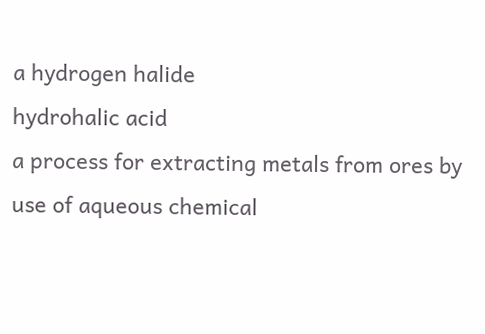a hydrogen halide
hydrohalic acid
a process for extracting metals from ores by use of aqueous chemical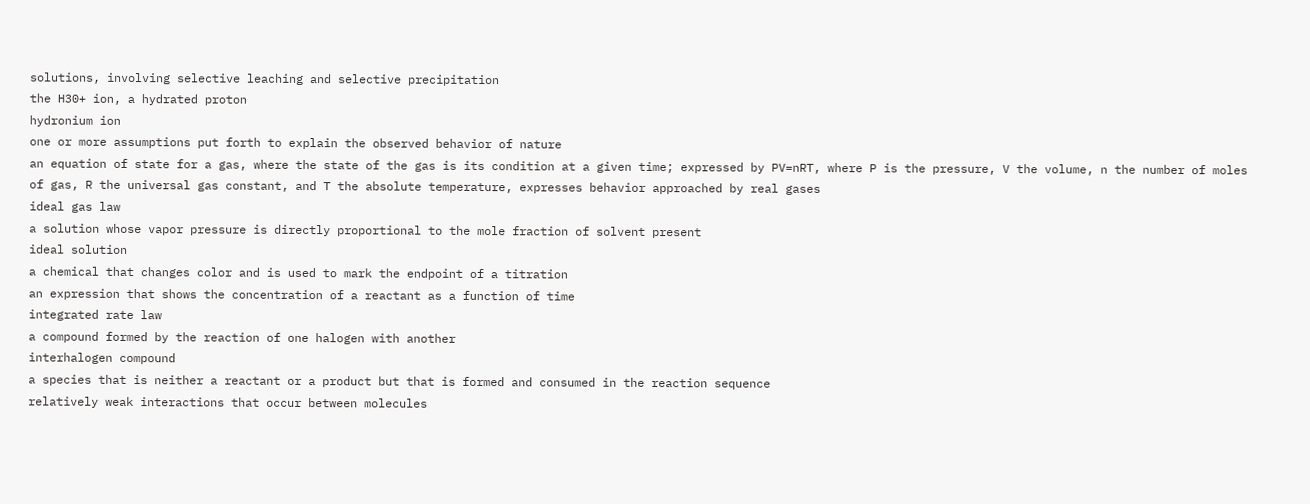solutions, involving selective leaching and selective precipitation
the H30+ ion, a hydrated proton
hydronium ion
one or more assumptions put forth to explain the observed behavior of nature
an equation of state for a gas, where the state of the gas is its condition at a given time; expressed by PV=nRT, where P is the pressure, V the volume, n the number of moles of gas, R the universal gas constant, and T the absolute temperature, expresses behavior approached by real gases
ideal gas law
a solution whose vapor pressure is directly proportional to the mole fraction of solvent present
ideal solution
a chemical that changes color and is used to mark the endpoint of a titration
an expression that shows the concentration of a reactant as a function of time
integrated rate law
a compound formed by the reaction of one halogen with another
interhalogen compound
a species that is neither a reactant or a product but that is formed and consumed in the reaction sequence
relatively weak interactions that occur between molecules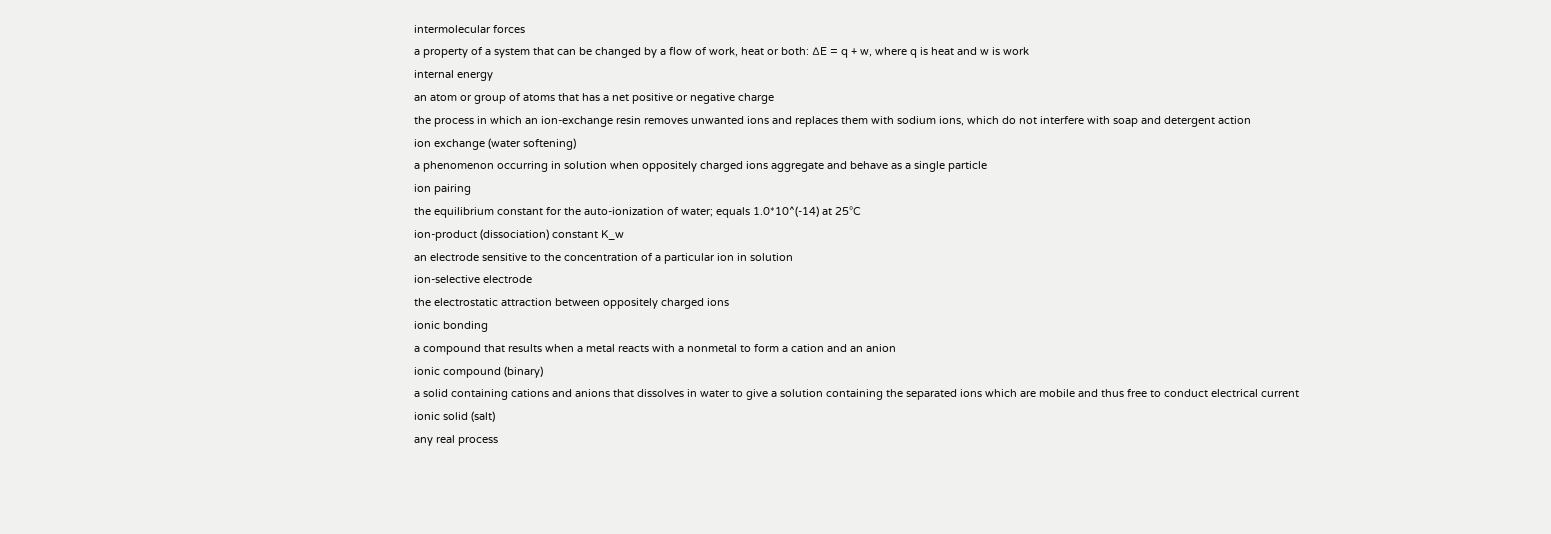intermolecular forces
a property of a system that can be changed by a flow of work, heat or both: ∆E = q + w, where q is heat and w is work
internal energy
an atom or group of atoms that has a net positive or negative charge
the process in which an ion-exchange resin removes unwanted ions and replaces them with sodium ions, which do not interfere with soap and detergent action
ion exchange (water softening)
a phenomenon occurring in solution when oppositely charged ions aggregate and behave as a single particle
ion pairing
the equilibrium constant for the auto-ionization of water; equals 1.0*10^(-14) at 25°C
ion-product (dissociation) constant K_w
an electrode sensitive to the concentration of a particular ion in solution
ion-selective electrode
the electrostatic attraction between oppositely charged ions
ionic bonding
a compound that results when a metal reacts with a nonmetal to form a cation and an anion
ionic compound (binary)
a solid containing cations and anions that dissolves in water to give a solution containing the separated ions which are mobile and thus free to conduct electrical current
ionic solid (salt)
any real process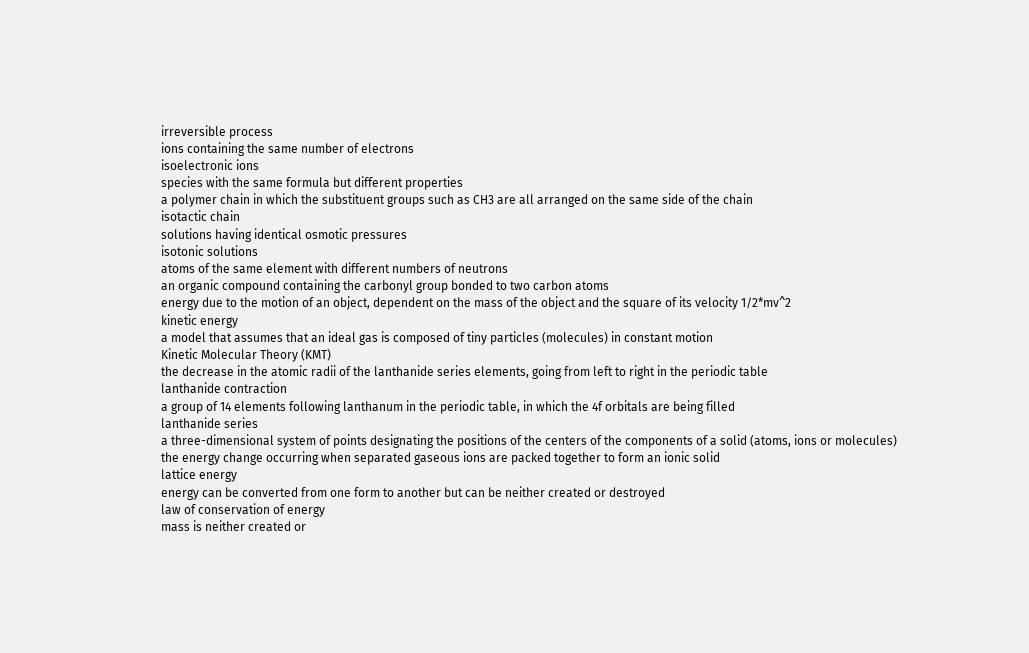irreversible process
ions containing the same number of electrons
isoelectronic ions
species with the same formula but different properties
a polymer chain in which the substituent groups such as CH3 are all arranged on the same side of the chain
isotactic chain
solutions having identical osmotic pressures
isotonic solutions
atoms of the same element with different numbers of neutrons
an organic compound containing the carbonyl group bonded to two carbon atoms
energy due to the motion of an object, dependent on the mass of the object and the square of its velocity 1/2*mv^2
kinetic energy
a model that assumes that an ideal gas is composed of tiny particles (molecules) in constant motion
Kinetic Molecular Theory (KMT)
the decrease in the atomic radii of the lanthanide series elements, going from left to right in the periodic table
lanthanide contraction
a group of 14 elements following lanthanum in the periodic table, in which the 4f orbitals are being filled
lanthanide series
a three-dimensional system of points designating the positions of the centers of the components of a solid (atoms, ions or molecules)
the energy change occurring when separated gaseous ions are packed together to form an ionic solid
lattice energy
energy can be converted from one form to another but can be neither created or destroyed
law of conservation of energy
mass is neither created or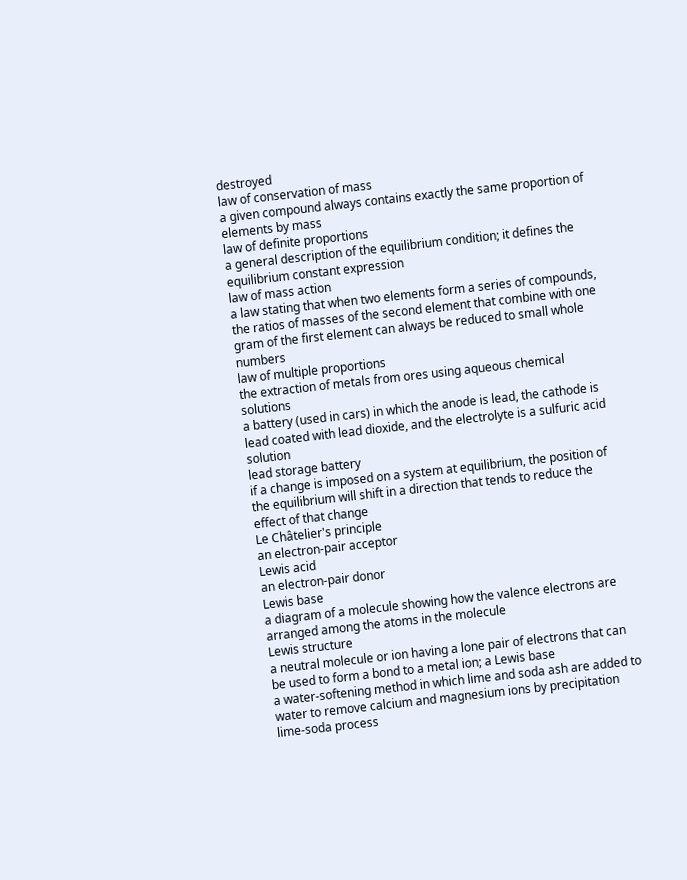destroyed
law of conservation of mass
a given compound always contains exactly the same proportion of elements by mass
law of definite proportions
a general description of the equilibrium condition; it defines the equilibrium constant expression
law of mass action
a law stating that when two elements form a series of compounds, the ratios of masses of the second element that combine with one gram of the first element can always be reduced to small whole numbers
law of multiple proportions
the extraction of metals from ores using aqueous chemical solutions
a battery (used in cars) in which the anode is lead, the cathode is lead coated with lead dioxide, and the electrolyte is a sulfuric acid solution
lead storage battery
if a change is imposed on a system at equilibrium, the position of the equilibrium will shift in a direction that tends to reduce the effect of that change
Le Châtelier's principle
an electron-pair acceptor
Lewis acid
an electron-pair donor
Lewis base
a diagram of a molecule showing how the valence electrons are arranged among the atoms in the molecule
Lewis structure
a neutral molecule or ion having a lone pair of electrons that can be used to form a bond to a metal ion; a Lewis base
a water-softening method in which lime and soda ash are added to water to remove calcium and magnesium ions by precipitation
lime-soda process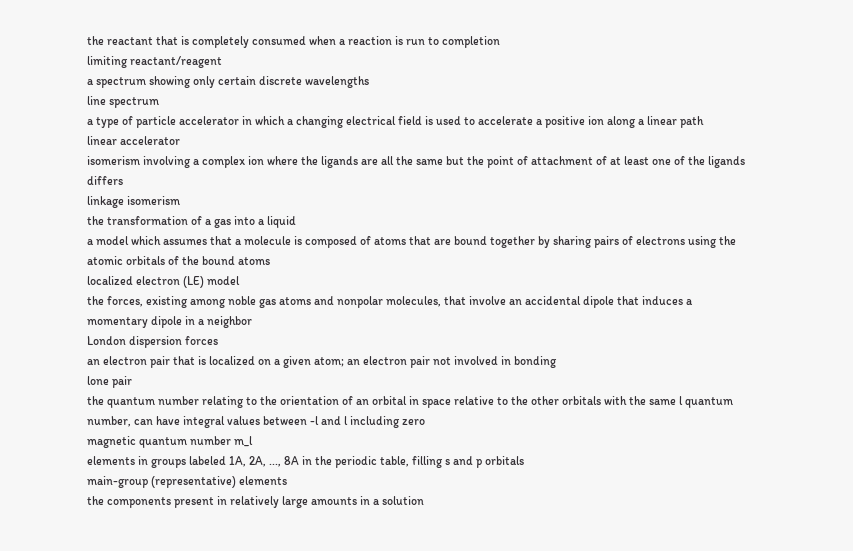the reactant that is completely consumed when a reaction is run to completion
limiting reactant/reagent
a spectrum showing only certain discrete wavelengths
line spectrum
a type of particle accelerator in which a changing electrical field is used to accelerate a positive ion along a linear path
linear accelerator
isomerism involving a complex ion where the ligands are all the same but the point of attachment of at least one of the ligands differs
linkage isomerism
the transformation of a gas into a liquid
a model which assumes that a molecule is composed of atoms that are bound together by sharing pairs of electrons using the atomic orbitals of the bound atoms
localized electron (LE) model
the forces, existing among noble gas atoms and nonpolar molecules, that involve an accidental dipole that induces a momentary dipole in a neighbor
London dispersion forces
an electron pair that is localized on a given atom; an electron pair not involved in bonding
lone pair
the quantum number relating to the orientation of an orbital in space relative to the other orbitals with the same l quantum number, can have integral values between -l and l including zero
magnetic quantum number m_l
elements in groups labeled 1A, 2A, ..., 8A in the periodic table, filling s and p orbitals
main-group (representative) elements
the components present in relatively large amounts in a solution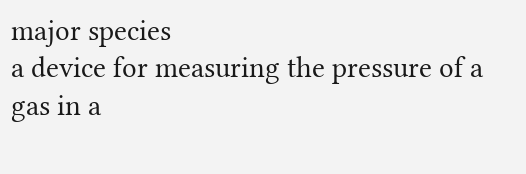major species
a device for measuring the pressure of a gas in a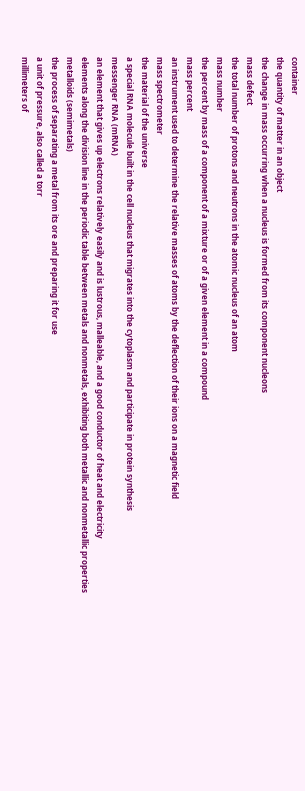container
the quantity of matter in an object
the change in mass occurring when a nucleus is formed from its component nucleons
mass defect
the total number of protons and neutrons in the atomic nucleus of an atom
mass number
the percent by mass of a component of a mixture or of a given element in a compound
mass percent
an instrument used to determine the relative masses of atoms by the deflection of their ions on a magnetic field
mass spectrometer
the material of the universe
a special RNA molecule built in the cell nucleus that migrates into the cytoplasm and participate in protein synthesis
messenger RNA (mRNA)
an element that gives up electrons relatively easily and is lustrous, malleable, and a good conductor of heat and electricity
elements along the division line in the periodic table between metals and nonmetals, exhibiting both metallic and nonmetallic properties
metalloids (semimetals)
the process of separating a metal from its ore and preparing it for use
a unit of pressure, also called a torr
millimeters of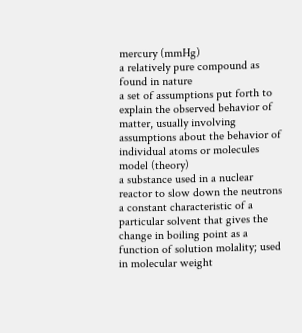mercury (mmHg)
a relatively pure compound as found in nature
a set of assumptions put forth to explain the observed behavior of matter, usually involving assumptions about the behavior of individual atoms or molecules
model (theory)
a substance used in a nuclear reactor to slow down the neutrons
a constant characteristic of a particular solvent that gives the change in boiling point as a function of solution molality; used in molecular weight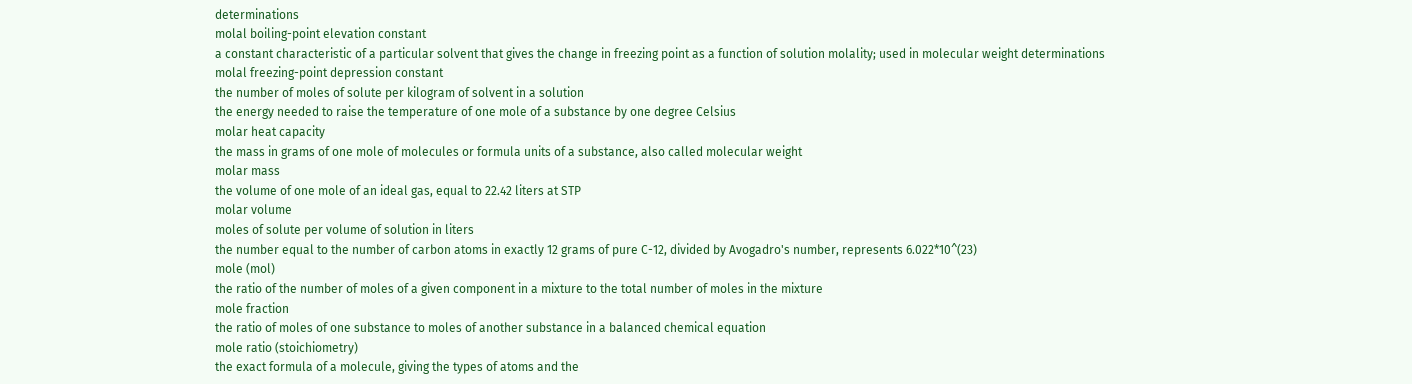determinations
molal boiling-point elevation constant
a constant characteristic of a particular solvent that gives the change in freezing point as a function of solution molality; used in molecular weight determinations
molal freezing-point depression constant
the number of moles of solute per kilogram of solvent in a solution
the energy needed to raise the temperature of one mole of a substance by one degree Celsius
molar heat capacity
the mass in grams of one mole of molecules or formula units of a substance, also called molecular weight
molar mass
the volume of one mole of an ideal gas, equal to 22.42 liters at STP
molar volume
moles of solute per volume of solution in liters
the number equal to the number of carbon atoms in exactly 12 grams of pure C-12, divided by Avogadro's number, represents 6.022*10^(23)
mole (mol)
the ratio of the number of moles of a given component in a mixture to the total number of moles in the mixture
mole fraction
the ratio of moles of one substance to moles of another substance in a balanced chemical equation
mole ratio (stoichiometry)
the exact formula of a molecule, giving the types of atoms and the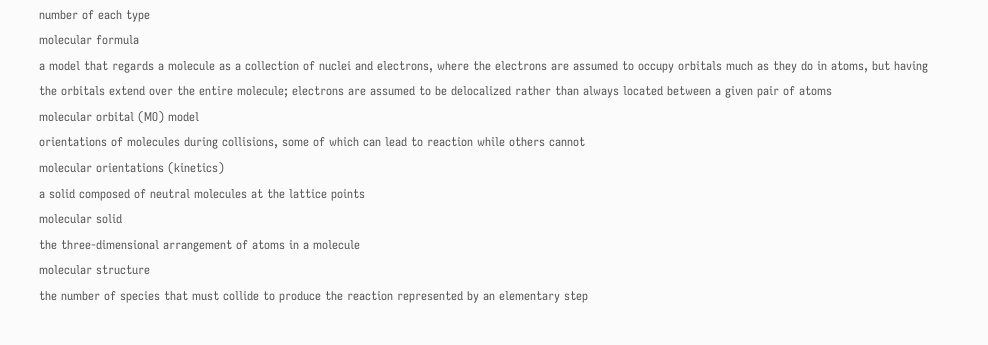number of each type
molecular formula
a model that regards a molecule as a collection of nuclei and electrons, where the electrons are assumed to occupy orbitals much as they do in atoms, but having the orbitals extend over the entire molecule; electrons are assumed to be delocalized rather than always located between a given pair of atoms
molecular orbital (MO) model
orientations of molecules during collisions, some of which can lead to reaction while others cannot
molecular orientations (kinetics)
a solid composed of neutral molecules at the lattice points
molecular solid
the three-dimensional arrangement of atoms in a molecule
molecular structure
the number of species that must collide to produce the reaction represented by an elementary step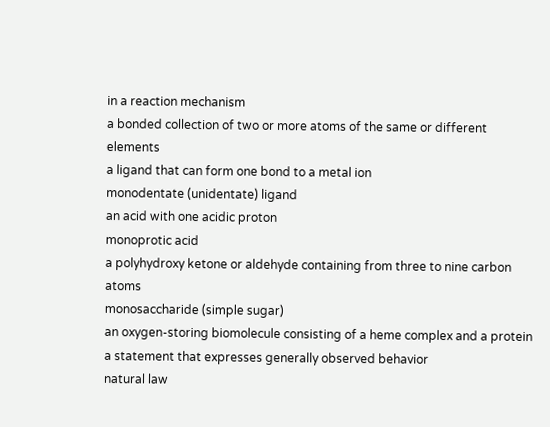in a reaction mechanism
a bonded collection of two or more atoms of the same or different elements
a ligand that can form one bond to a metal ion
monodentate (unidentate) ligand
an acid with one acidic proton
monoprotic acid
a polyhydroxy ketone or aldehyde containing from three to nine carbon atoms
monosaccharide (simple sugar)
an oxygen-storing biomolecule consisting of a heme complex and a protein
a statement that expresses generally observed behavior
natural law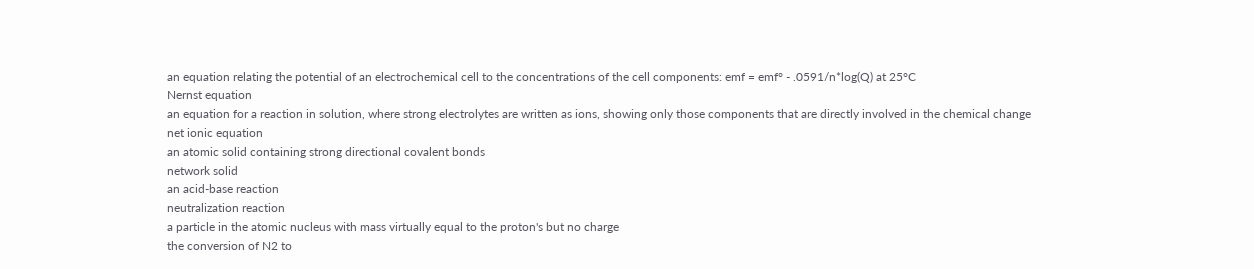an equation relating the potential of an electrochemical cell to the concentrations of the cell components: emf = emf° - .0591/n*log(Q) at 25°C
Nernst equation
an equation for a reaction in solution, where strong electrolytes are written as ions, showing only those components that are directly involved in the chemical change
net ionic equation
an atomic solid containing strong directional covalent bonds
network solid
an acid-base reaction
neutralization reaction
a particle in the atomic nucleus with mass virtually equal to the proton's but no charge
the conversion of N2 to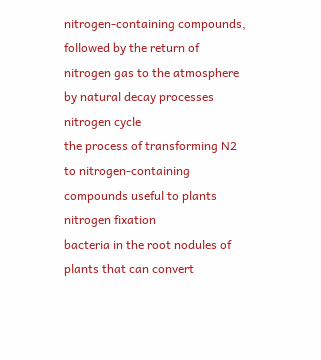nitrogen-containing compounds, followed by the return of nitrogen gas to the atmosphere by natural decay processes
nitrogen cycle
the process of transforming N2 to nitrogen-containing compounds useful to plants
nitrogen fixation
bacteria in the root nodules of plants that can convert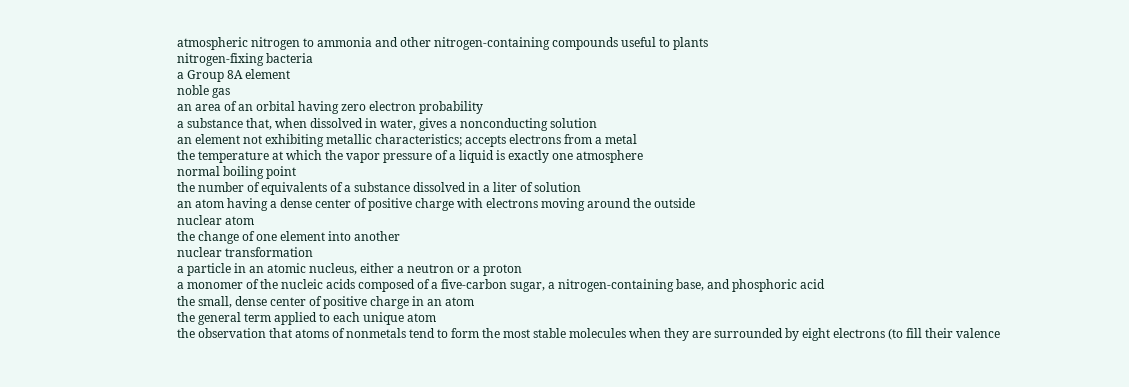atmospheric nitrogen to ammonia and other nitrogen-containing compounds useful to plants
nitrogen-fixing bacteria
a Group 8A element
noble gas
an area of an orbital having zero electron probability
a substance that, when dissolved in water, gives a nonconducting solution
an element not exhibiting metallic characteristics; accepts electrons from a metal
the temperature at which the vapor pressure of a liquid is exactly one atmosphere
normal boiling point
the number of equivalents of a substance dissolved in a liter of solution
an atom having a dense center of positive charge with electrons moving around the outside
nuclear atom
the change of one element into another
nuclear transformation
a particle in an atomic nucleus, either a neutron or a proton
a monomer of the nucleic acids composed of a five-carbon sugar, a nitrogen-containing base, and phosphoric acid
the small, dense center of positive charge in an atom
the general term applied to each unique atom
the observation that atoms of nonmetals tend to form the most stable molecules when they are surrounded by eight electrons (to fill their valence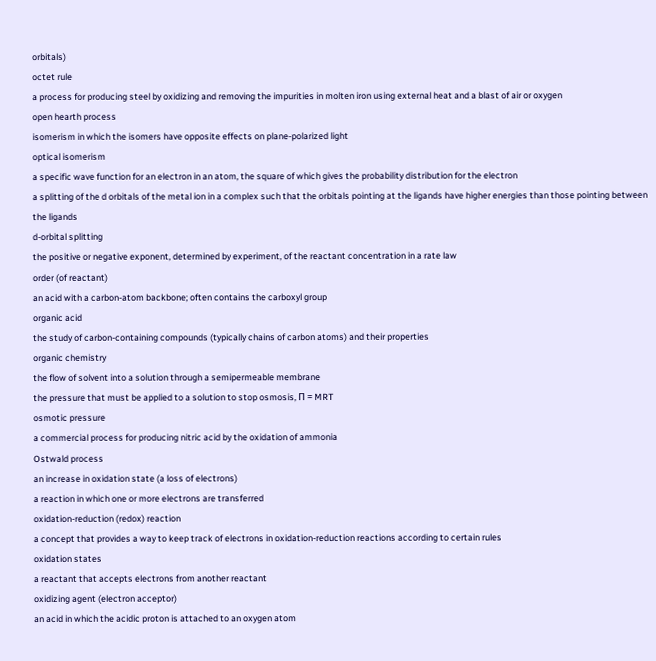orbitals)
octet rule
a process for producing steel by oxidizing and removing the impurities in molten iron using external heat and a blast of air or oxygen
open hearth process
isomerism in which the isomers have opposite effects on plane-polarized light
optical isomerism
a specific wave function for an electron in an atom, the square of which gives the probability distribution for the electron
a splitting of the d orbitals of the metal ion in a complex such that the orbitals pointing at the ligands have higher energies than those pointing between the ligands
d-orbital splitting
the positive or negative exponent, determined by experiment, of the reactant concentration in a rate law
order (of reactant)
an acid with a carbon-atom backbone; often contains the carboxyl group
organic acid
the study of carbon-containing compounds (typically chains of carbon atoms) and their properties
organic chemistry
the flow of solvent into a solution through a semipermeable membrane
the pressure that must be applied to a solution to stop osmosis, Π = MRT
osmotic pressure
a commercial process for producing nitric acid by the oxidation of ammonia
Ostwald process
an increase in oxidation state (a loss of electrons)
a reaction in which one or more electrons are transferred
oxidation-reduction (redox) reaction
a concept that provides a way to keep track of electrons in oxidation-reduction reactions according to certain rules
oxidation states
a reactant that accepts electrons from another reactant
oxidizing agent (electron acceptor)
an acid in which the acidic proton is attached to an oxygen atom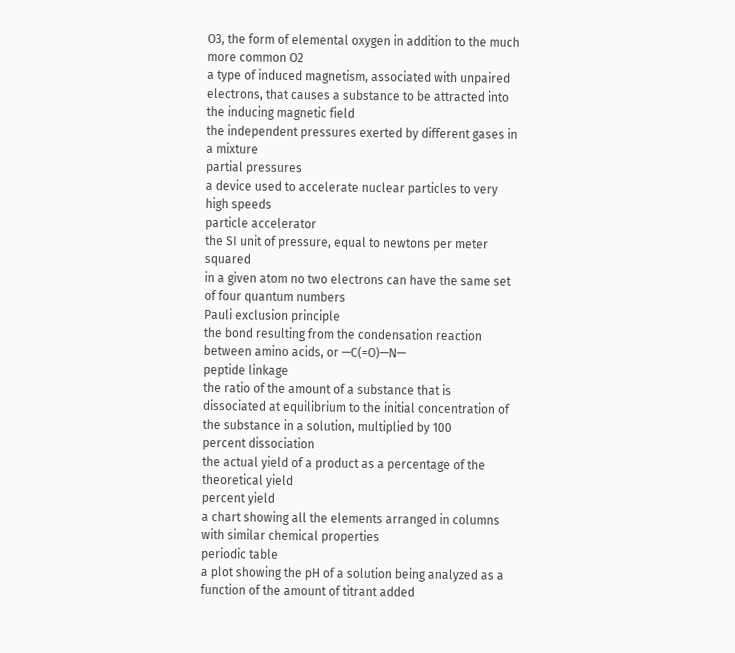O3, the form of elemental oxygen in addition to the much more common O2
a type of induced magnetism, associated with unpaired electrons, that causes a substance to be attracted into the inducing magnetic field
the independent pressures exerted by different gases in a mixture
partial pressures
a device used to accelerate nuclear particles to very high speeds
particle accelerator
the SI unit of pressure, equal to newtons per meter squared
in a given atom no two electrons can have the same set of four quantum numbers
Pauli exclusion principle
the bond resulting from the condensation reaction between amino acids, or —C(=O)—N—
peptide linkage
the ratio of the amount of a substance that is dissociated at equilibrium to the initial concentration of the substance in a solution, multiplied by 100
percent dissociation
the actual yield of a product as a percentage of the theoretical yield
percent yield
a chart showing all the elements arranged in columns with similar chemical properties
periodic table
a plot showing the pH of a solution being analyzed as a function of the amount of titrant added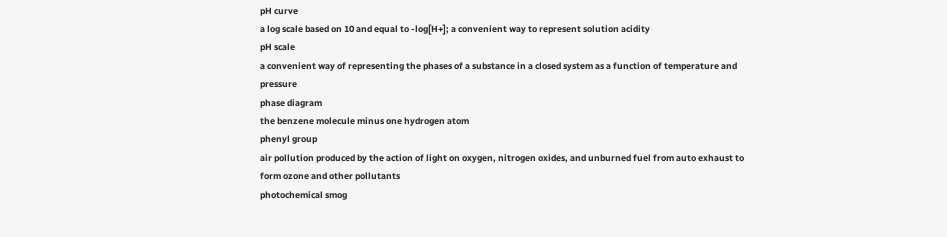pH curve
a log scale based on 10 and equal to -log[H+]; a convenient way to represent solution acidity
pH scale
a convenient way of representing the phases of a substance in a closed system as a function of temperature and pressure
phase diagram
the benzene molecule minus one hydrogen atom
phenyl group
air pollution produced by the action of light on oxygen, nitrogen oxides, and unburned fuel from auto exhaust to form ozone and other pollutants
photochemical smog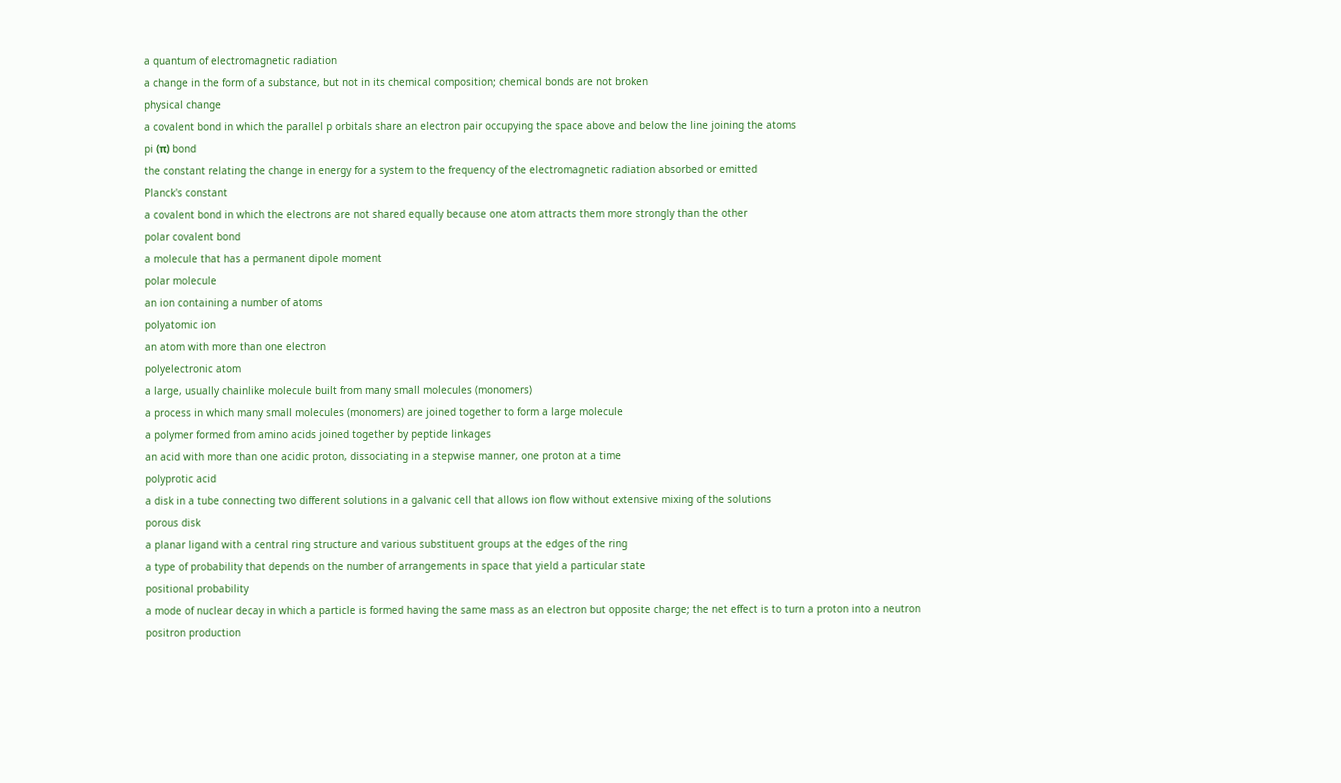a quantum of electromagnetic radiation
a change in the form of a substance, but not in its chemical composition; chemical bonds are not broken
physical change
a covalent bond in which the parallel p orbitals share an electron pair occupying the space above and below the line joining the atoms
pi (π) bond
the constant relating the change in energy for a system to the frequency of the electromagnetic radiation absorbed or emitted
Planck's constant
a covalent bond in which the electrons are not shared equally because one atom attracts them more strongly than the other
polar covalent bond
a molecule that has a permanent dipole moment
polar molecule
an ion containing a number of atoms
polyatomic ion
an atom with more than one electron
polyelectronic atom
a large, usually chainlike molecule built from many small molecules (monomers)
a process in which many small molecules (monomers) are joined together to form a large molecule
a polymer formed from amino acids joined together by peptide linkages
an acid with more than one acidic proton, dissociating in a stepwise manner, one proton at a time
polyprotic acid
a disk in a tube connecting two different solutions in a galvanic cell that allows ion flow without extensive mixing of the solutions
porous disk
a planar ligand with a central ring structure and various substituent groups at the edges of the ring
a type of probability that depends on the number of arrangements in space that yield a particular state
positional probability
a mode of nuclear decay in which a particle is formed having the same mass as an electron but opposite charge; the net effect is to turn a proton into a neutron
positron production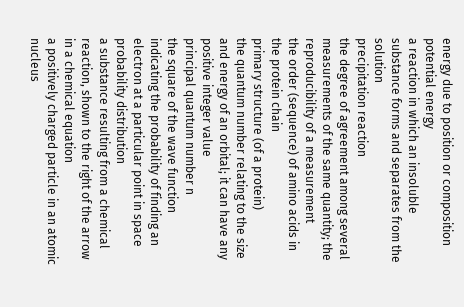energy due to position or composition
potential energy
a reaction in which an insoluble substance forms and separates from the solution
precipitation reaction
the degree of agreement among several measurements of the same quantity; the reproducibility of a measurement
the order (sequence) of amino acids in the protein chain
primary structure (of a protein)
the quantum number relating to the size and energy of an orbital; it can have any positive integer value
principal quantum number n
the square of the wave function indicating the probability of finding an electron at a particular point in space
probability distribution
a substance resulting from a chemical reaction, shown to the right of the arrow in a chemical equation
a positively charged particle in an atomic nucleus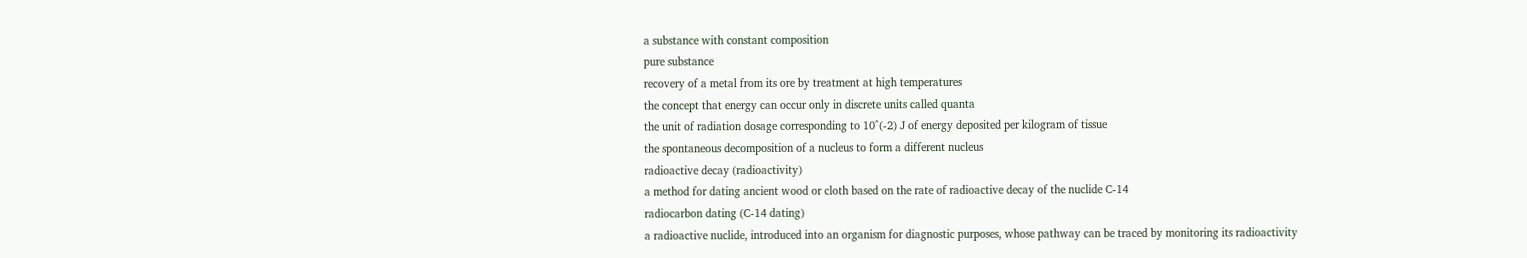a substance with constant composition
pure substance
recovery of a metal from its ore by treatment at high temperatures
the concept that energy can occur only in discrete units called quanta
the unit of radiation dosage corresponding to 10^(-2) J of energy deposited per kilogram of tissue
the spontaneous decomposition of a nucleus to form a different nucleus
radioactive decay (radioactivity)
a method for dating ancient wood or cloth based on the rate of radioactive decay of the nuclide C-14
radiocarbon dating (C-14 dating)
a radioactive nuclide, introduced into an organism for diagnostic purposes, whose pathway can be traced by monitoring its radioactivity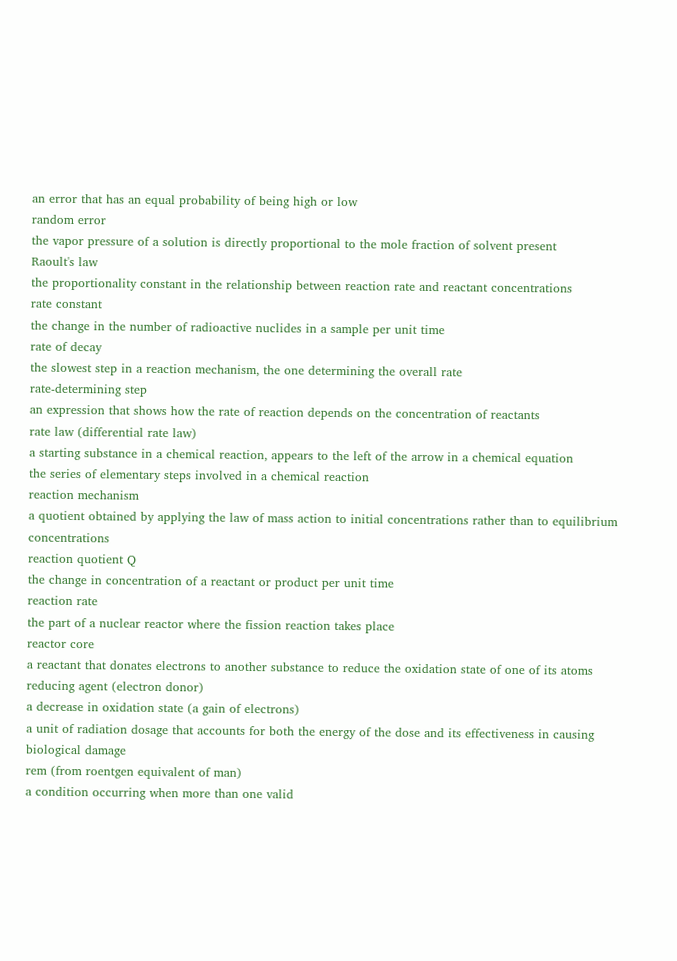an error that has an equal probability of being high or low
random error
the vapor pressure of a solution is directly proportional to the mole fraction of solvent present
Raoult's law
the proportionality constant in the relationship between reaction rate and reactant concentrations
rate constant
the change in the number of radioactive nuclides in a sample per unit time
rate of decay
the slowest step in a reaction mechanism, the one determining the overall rate
rate-determining step
an expression that shows how the rate of reaction depends on the concentration of reactants
rate law (differential rate law)
a starting substance in a chemical reaction, appears to the left of the arrow in a chemical equation
the series of elementary steps involved in a chemical reaction
reaction mechanism
a quotient obtained by applying the law of mass action to initial concentrations rather than to equilibrium concentrations
reaction quotient Q
the change in concentration of a reactant or product per unit time
reaction rate
the part of a nuclear reactor where the fission reaction takes place
reactor core
a reactant that donates electrons to another substance to reduce the oxidation state of one of its atoms
reducing agent (electron donor)
a decrease in oxidation state (a gain of electrons)
a unit of radiation dosage that accounts for both the energy of the dose and its effectiveness in causing biological damage
rem (from roentgen equivalent of man)
a condition occurring when more than one valid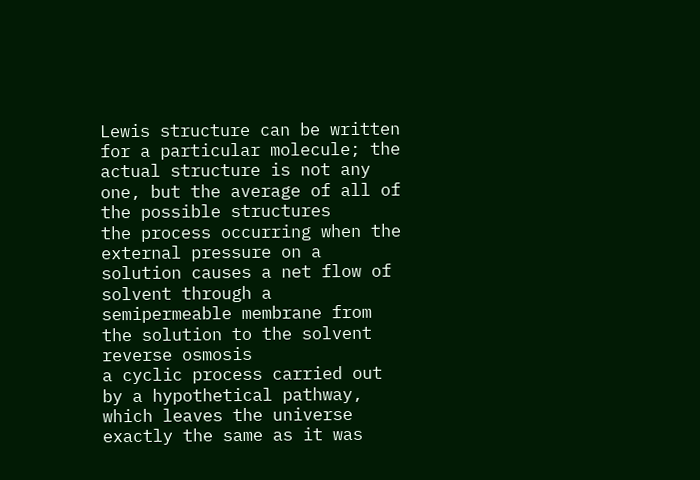Lewis structure can be written for a particular molecule; the actual structure is not any one, but the average of all of the possible structures
the process occurring when the external pressure on a solution causes a net flow of solvent through a semipermeable membrane from the solution to the solvent
reverse osmosis
a cyclic process carried out by a hypothetical pathway, which leaves the universe exactly the same as it was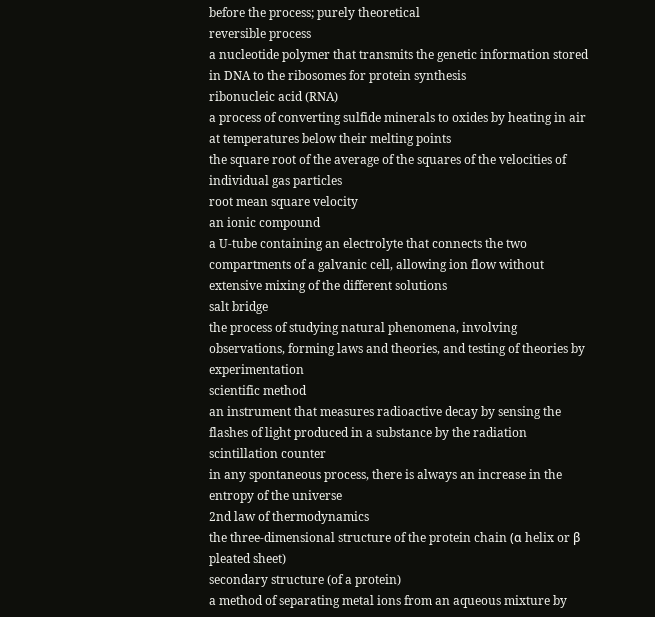before the process; purely theoretical
reversible process
a nucleotide polymer that transmits the genetic information stored in DNA to the ribosomes for protein synthesis
ribonucleic acid (RNA)
a process of converting sulfide minerals to oxides by heating in air at temperatures below their melting points
the square root of the average of the squares of the velocities of individual gas particles
root mean square velocity
an ionic compound
a U-tube containing an electrolyte that connects the two compartments of a galvanic cell, allowing ion flow without extensive mixing of the different solutions
salt bridge
the process of studying natural phenomena, involving observations, forming laws and theories, and testing of theories by experimentation
scientific method
an instrument that measures radioactive decay by sensing the flashes of light produced in a substance by the radiation
scintillation counter
in any spontaneous process, there is always an increase in the entropy of the universe
2nd law of thermodynamics
the three-dimensional structure of the protein chain (α helix or β pleated sheet)
secondary structure (of a protein)
a method of separating metal ions from an aqueous mixture by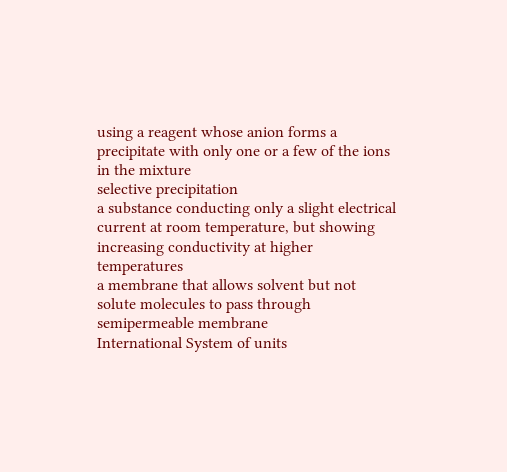using a reagent whose anion forms a precipitate with only one or a few of the ions in the mixture
selective precipitation
a substance conducting only a slight electrical current at room temperature, but showing increasing conductivity at higher temperatures
a membrane that allows solvent but not solute molecules to pass through
semipermeable membrane
International System of units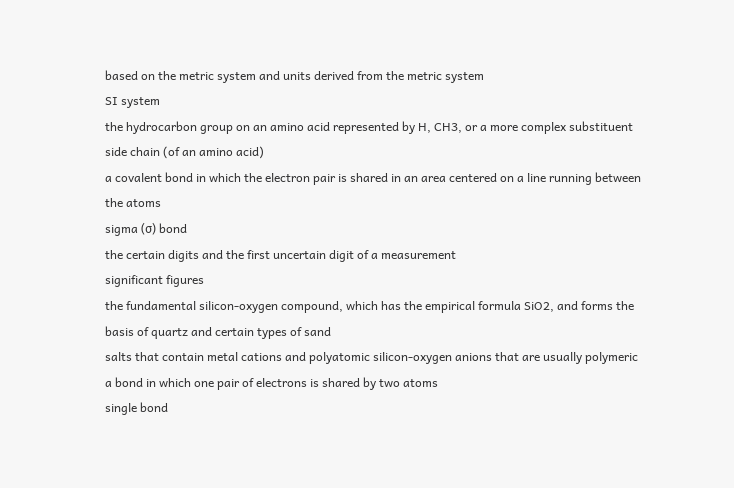based on the metric system and units derived from the metric system
SI system
the hydrocarbon group on an amino acid represented by H, CH3, or a more complex substituent
side chain (of an amino acid)
a covalent bond in which the electron pair is shared in an area centered on a line running between the atoms
sigma (σ) bond
the certain digits and the first uncertain digit of a measurement
significant figures
the fundamental silicon-oxygen compound, which has the empirical formula SiO2, and forms the basis of quartz and certain types of sand
salts that contain metal cations and polyatomic silicon-oxygen anions that are usually polymeric
a bond in which one pair of electrons is shared by two atoms
single bond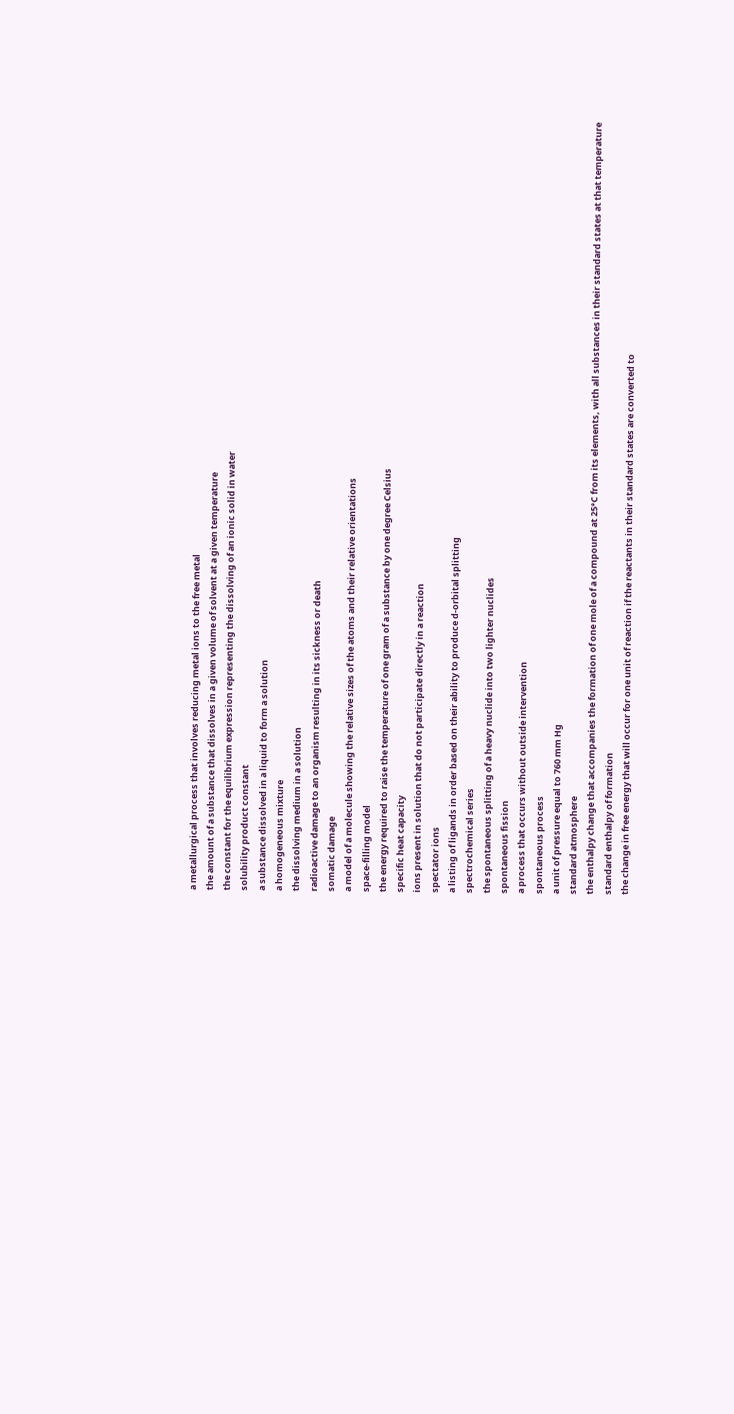a metallurgical process that involves reducing metal ions to the free metal
the amount of a substance that dissolves in a given volume of solvent at a given temperature
the constant for the equilibrium expression representing the dissolving of an ionic solid in water
solubility product constant
a substance dissolved in a liquid to form a solution
a homogeneous mixture
the dissolving medium in a solution
radioactive damage to an organism resulting in its sickness or death
somatic damage
a model of a molecule showing the relative sizes of the atoms and their relative orientations
space-filling model
the energy required to raise the temperature of one gram of a substance by one degree Celsius
specific heat capacity
ions present in solution that do not participate directly in a reaction
spectator ions
a listing of ligands in order based on their ability to produce d-orbital splitting
spectrochemical series
the spontaneous splitting of a heavy nuclide into two lighter nuclides
spontaneous fission
a process that occurs without outside intervention
spontaneous process
a unit of pressure equal to 760 mm Hg
standard atmosphere
the enthalpy change that accompanies the formation of one mole of a compound at 25°C from its elements, with all substances in their standard states at that temperature
standard enthalpy of formation
the change in free energy that will occur for one unit of reaction if the reactants in their standard states are converted to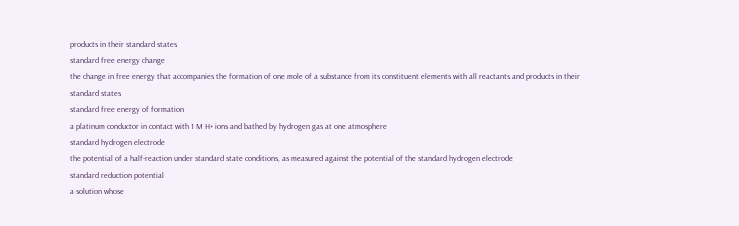products in their standard states
standard free energy change
the change in free energy that accompanies the formation of one mole of a substance from its constituent elements with all reactants and products in their standard states
standard free energy of formation
a platinum conductor in contact with 1 M H+ ions and bathed by hydrogen gas at one atmosphere
standard hydrogen electrode
the potential of a half-reaction under standard state conditions, as measured against the potential of the standard hydrogen electrode
standard reduction potential
a solution whose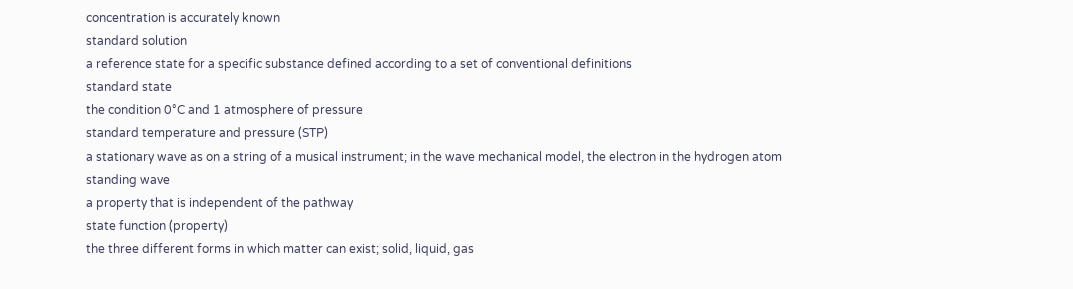concentration is accurately known
standard solution
a reference state for a specific substance defined according to a set of conventional definitions
standard state
the condition 0°C and 1 atmosphere of pressure
standard temperature and pressure (STP)
a stationary wave as on a string of a musical instrument; in the wave mechanical model, the electron in the hydrogen atom
standing wave
a property that is independent of the pathway
state function (property)
the three different forms in which matter can exist; solid, liquid, gas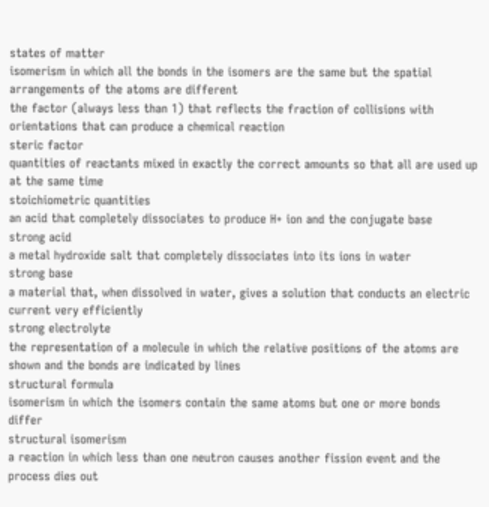states of matter
isomerism in which all the bonds in the isomers are the same but the spatial arrangements of the atoms are different
the factor (always less than 1) that reflects the fraction of collisions with orientations that can produce a chemical reaction
steric factor
quantities of reactants mixed in exactly the correct amounts so that all are used up at the same time
stoichiometric quantities
an acid that completely dissociates to produce H+ ion and the conjugate base
strong acid
a metal hydroxide salt that completely dissociates into its ions in water
strong base
a material that, when dissolved in water, gives a solution that conducts an electric current very efficiently
strong electrolyte
the representation of a molecule in which the relative positions of the atoms are shown and the bonds are indicated by lines
structural formula
isomerism in which the isomers contain the same atoms but one or more bonds differ
structural isomerism
a reaction in which less than one neutron causes another fission event and the process dies out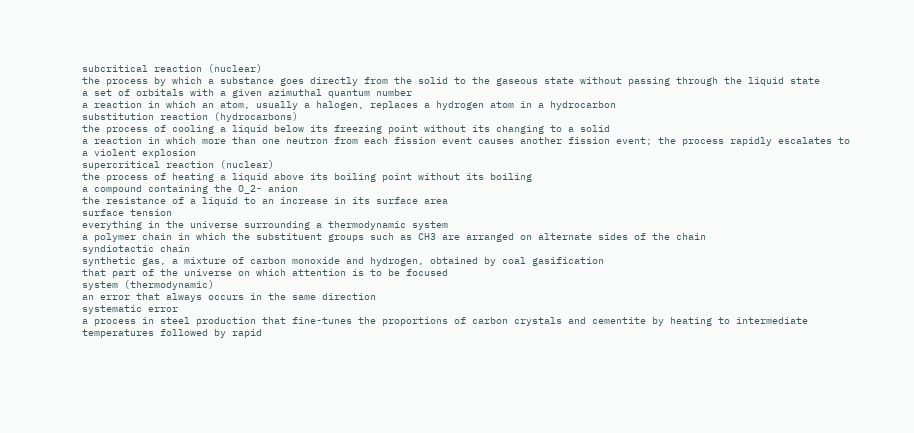subcritical reaction (nuclear)
the process by which a substance goes directly from the solid to the gaseous state without passing through the liquid state
a set of orbitals with a given azimuthal quantum number
a reaction in which an atom, usually a halogen, replaces a hydrogen atom in a hydrocarbon
substitution reaction (hydrocarbons)
the process of cooling a liquid below its freezing point without its changing to a solid
a reaction in which more than one neutron from each fission event causes another fission event; the process rapidly escalates to a violent explosion
supercritical reaction (nuclear)
the process of heating a liquid above its boiling point without its boiling
a compound containing the O_2- anion
the resistance of a liquid to an increase in its surface area
surface tension
everything in the universe surrounding a thermodynamic system
a polymer chain in which the substituent groups such as CH3 are arranged on alternate sides of the chain
syndiotactic chain
synthetic gas, a mixture of carbon monoxide and hydrogen, obtained by coal gasification
that part of the universe on which attention is to be focused
system (thermodynamic)
an error that always occurs in the same direction
systematic error
a process in steel production that fine-tunes the proportions of carbon crystals and cementite by heating to intermediate temperatures followed by rapid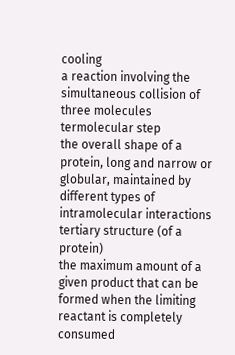cooling
a reaction involving the simultaneous collision of three molecules
termolecular step
the overall shape of a protein, long and narrow or globular, maintained by different types of intramolecular interactions
tertiary structure (of a protein)
the maximum amount of a given product that can be formed when the limiting reactant is completely consumed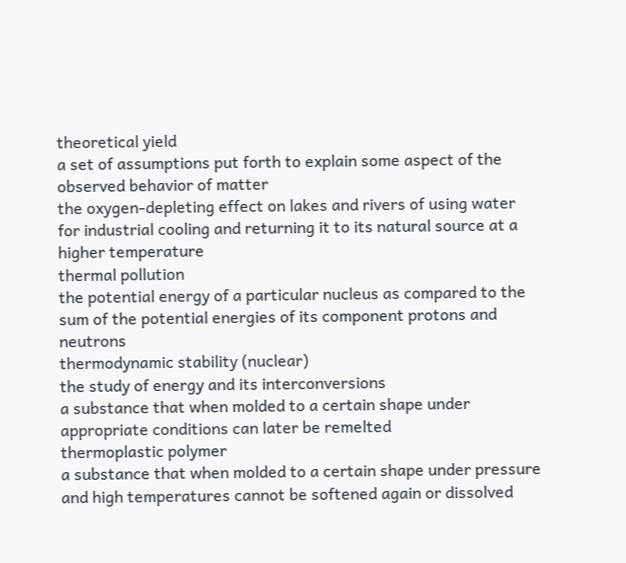theoretical yield
a set of assumptions put forth to explain some aspect of the observed behavior of matter
the oxygen-depleting effect on lakes and rivers of using water for industrial cooling and returning it to its natural source at a higher temperature
thermal pollution
the potential energy of a particular nucleus as compared to the sum of the potential energies of its component protons and neutrons
thermodynamic stability (nuclear)
the study of energy and its interconversions
a substance that when molded to a certain shape under appropriate conditions can later be remelted
thermoplastic polymer
a substance that when molded to a certain shape under pressure and high temperatures cannot be softened again or dissolved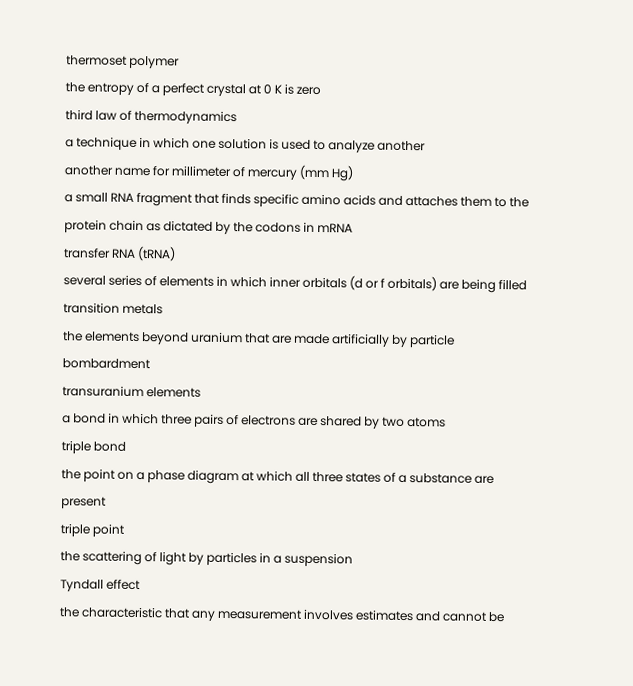thermoset polymer
the entropy of a perfect crystal at 0 K is zero
third law of thermodynamics
a technique in which one solution is used to analyze another
another name for millimeter of mercury (mm Hg)
a small RNA fragment that finds specific amino acids and attaches them to the protein chain as dictated by the codons in mRNA
transfer RNA (tRNA)
several series of elements in which inner orbitals (d or f orbitals) are being filled
transition metals
the elements beyond uranium that are made artificially by particle bombardment
transuranium elements
a bond in which three pairs of electrons are shared by two atoms
triple bond
the point on a phase diagram at which all three states of a substance are present
triple point
the scattering of light by particles in a suspension
Tyndall effect
the characteristic that any measurement involves estimates and cannot be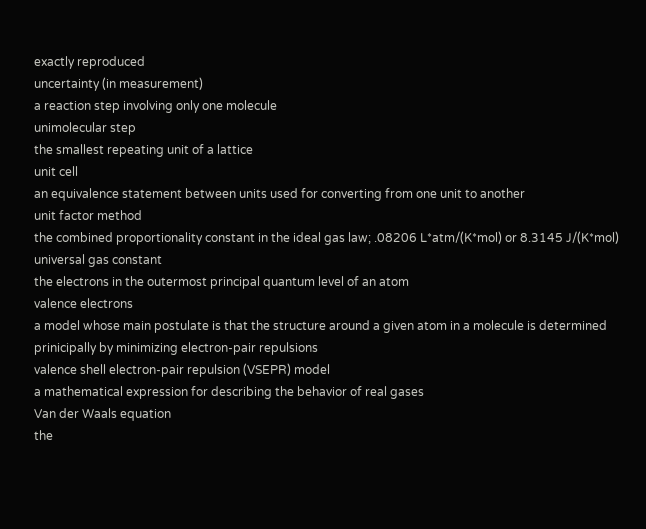exactly reproduced
uncertainty (in measurement)
a reaction step involving only one molecule
unimolecular step
the smallest repeating unit of a lattice
unit cell
an equivalence statement between units used for converting from one unit to another
unit factor method
the combined proportionality constant in the ideal gas law; .08206 L*atm/(K*mol) or 8.3145 J/(K*mol)
universal gas constant
the electrons in the outermost principal quantum level of an atom
valence electrons
a model whose main postulate is that the structure around a given atom in a molecule is determined prinicipally by minimizing electron-pair repulsions
valence shell electron-pair repulsion (VSEPR) model
a mathematical expression for describing the behavior of real gases
Van der Waals equation
the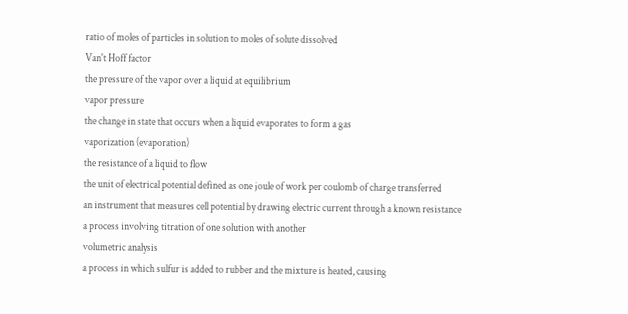ratio of moles of particles in solution to moles of solute dissolved
Van't Hoff factor
the pressure of the vapor over a liquid at equilibrium
vapor pressure
the change in state that occurs when a liquid evaporates to form a gas
vaporization (evaporation)
the resistance of a liquid to flow
the unit of electrical potential defined as one joule of work per coulomb of charge transferred
an instrument that measures cell potential by drawing electric current through a known resistance
a process involving titration of one solution with another
volumetric analysis
a process in which sulfur is added to rubber and the mixture is heated, causing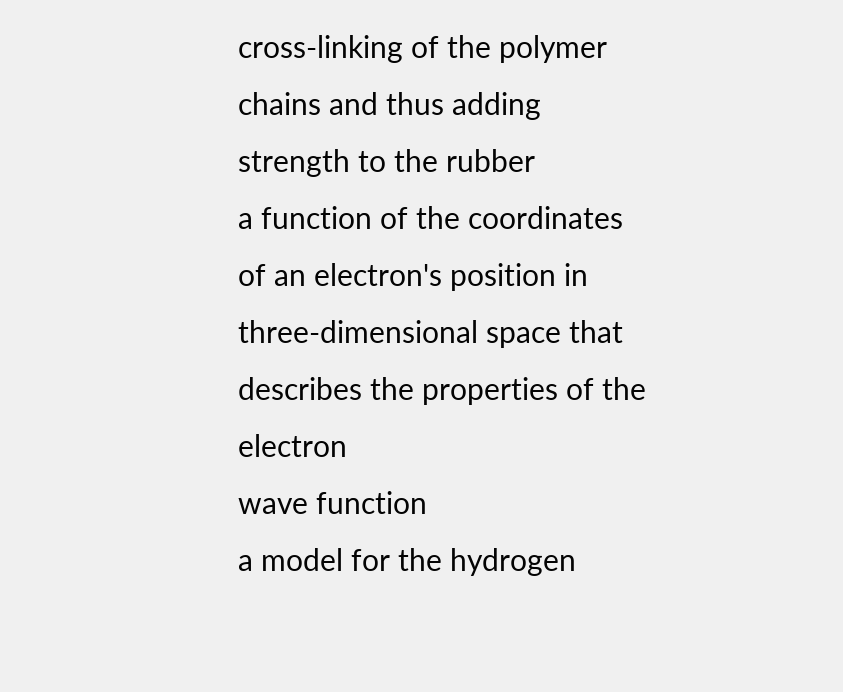cross-linking of the polymer chains and thus adding strength to the rubber
a function of the coordinates of an electron's position in three-dimensional space that describes the properties of the electron
wave function
a model for the hydrogen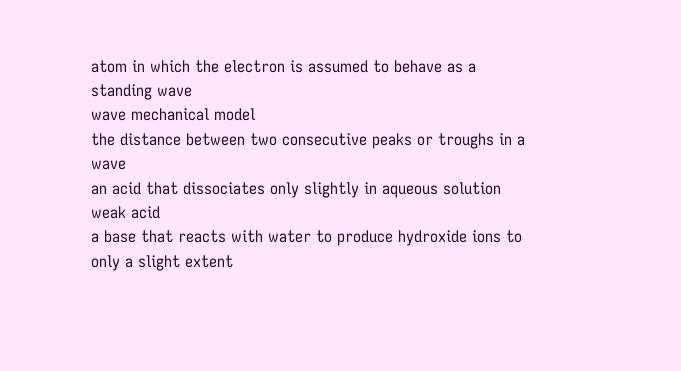atom in which the electron is assumed to behave as a standing wave
wave mechanical model
the distance between two consecutive peaks or troughs in a wave
an acid that dissociates only slightly in aqueous solution
weak acid
a base that reacts with water to produce hydroxide ions to only a slight extent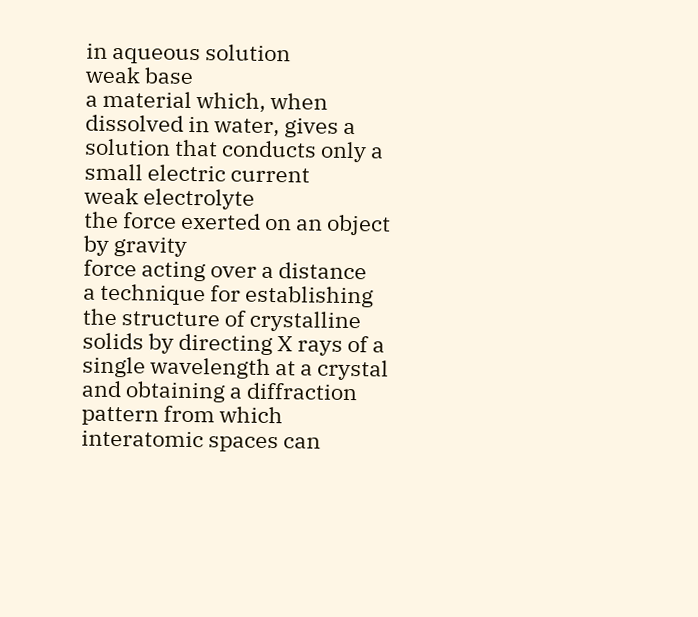in aqueous solution
weak base
a material which, when dissolved in water, gives a solution that conducts only a small electric current
weak electrolyte
the force exerted on an object by gravity
force acting over a distance
a technique for establishing the structure of crystalline solids by directing X rays of a single wavelength at a crystal and obtaining a diffraction pattern from which interatomic spaces can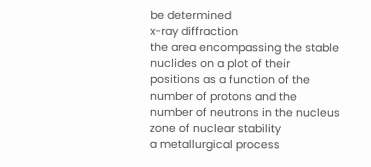be determined
x-ray diffraction
the area encompassing the stable nuclides on a plot of their positions as a function of the number of protons and the number of neutrons in the nucleus
zone of nuclear stability
a metallurgical process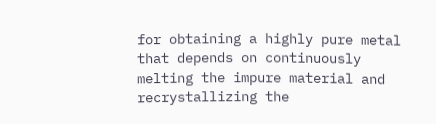for obtaining a highly pure metal that depends on continuously melting the impure material and recrystallizing the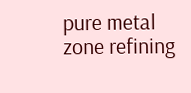pure metal
zone refining